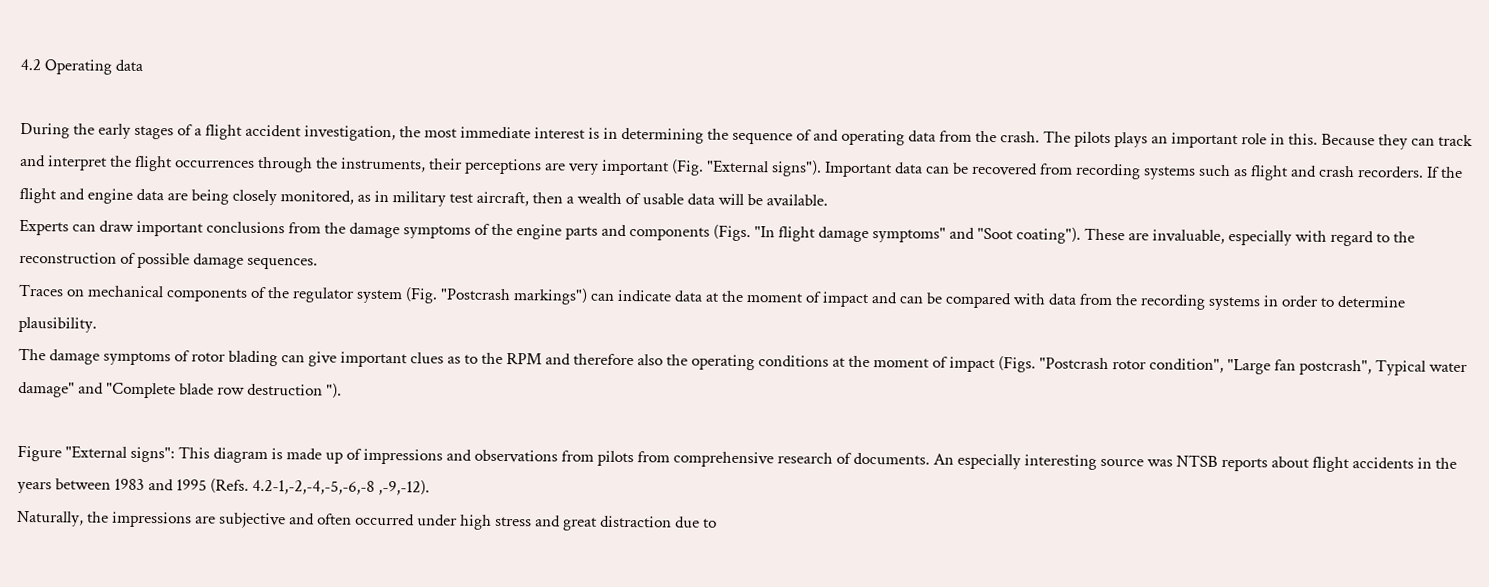4.2 Operating data

During the early stages of a flight accident investigation, the most immediate interest is in determining the sequence of and operating data from the crash. The pilots plays an important role in this. Because they can track and interpret the flight occurrences through the instruments, their perceptions are very important (Fig. "External signs"). Important data can be recovered from recording systems such as flight and crash recorders. If the flight and engine data are being closely monitored, as in military test aircraft, then a wealth of usable data will be available.
Experts can draw important conclusions from the damage symptoms of the engine parts and components (Figs. "In flight damage symptoms" and "Soot coating"). These are invaluable, especially with regard to the reconstruction of possible damage sequences.
Traces on mechanical components of the regulator system (Fig. "Postcrash markings") can indicate data at the moment of impact and can be compared with data from the recording systems in order to determine plausibility.
The damage symptoms of rotor blading can give important clues as to the RPM and therefore also the operating conditions at the moment of impact (Figs. "Postcrash rotor condition", "Large fan postcrash", Typical water damage" and "Complete blade row destruction ").

Figure "External signs": This diagram is made up of impressions and observations from pilots from comprehensive research of documents. An especially interesting source was NTSB reports about flight accidents in the years between 1983 and 1995 (Refs. 4.2-1,-2,-4,-5,-6,-8 ,-9,-12).
Naturally, the impressions are subjective and often occurred under high stress and great distraction due to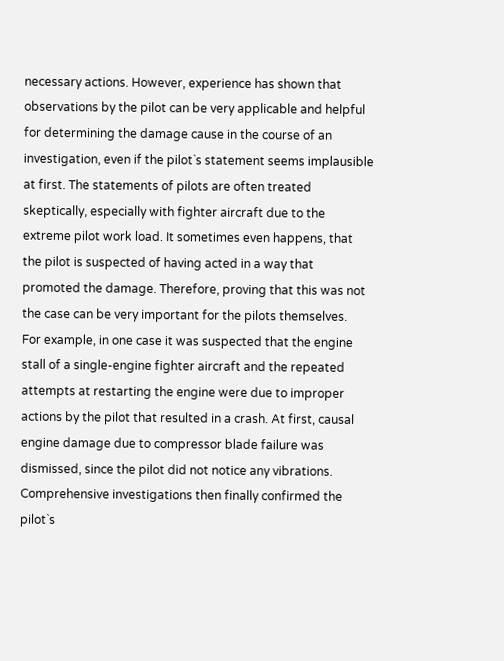necessary actions. However, experience has shown that observations by the pilot can be very applicable and helpful for determining the damage cause in the course of an investigation, even if the pilot`s statement seems implausible at first. The statements of pilots are often treated skeptically, especially with fighter aircraft due to the extreme pilot work load. It sometimes even happens, that the pilot is suspected of having acted in a way that promoted the damage. Therefore, proving that this was not the case can be very important for the pilots themselves.
For example, in one case it was suspected that the engine stall of a single-engine fighter aircraft and the repeated attempts at restarting the engine were due to improper actions by the pilot that resulted in a crash. At first, causal engine damage due to compressor blade failure was dismissed, since the pilot did not notice any vibrations. Comprehensive investigations then finally confirmed the pilot`s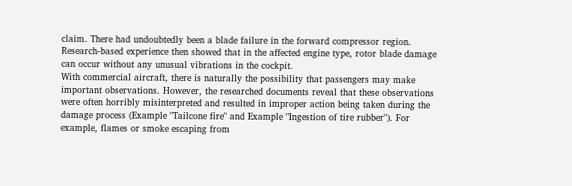claim. There had undoubtedly been a blade failure in the forward compressor region. Research-based experience then showed that in the affected engine type, rotor blade damage can occur without any unusual vibrations in the cockpit.
With commercial aircraft, there is naturally the possibility that passengers may make important observations. However, the researched documents reveal that these observations were often horribly misinterpreted and resulted in improper action being taken during the damage process (Example "Tailcone fire" and Example "Ingestion of tire rubber"). For example, flames or smoke escaping from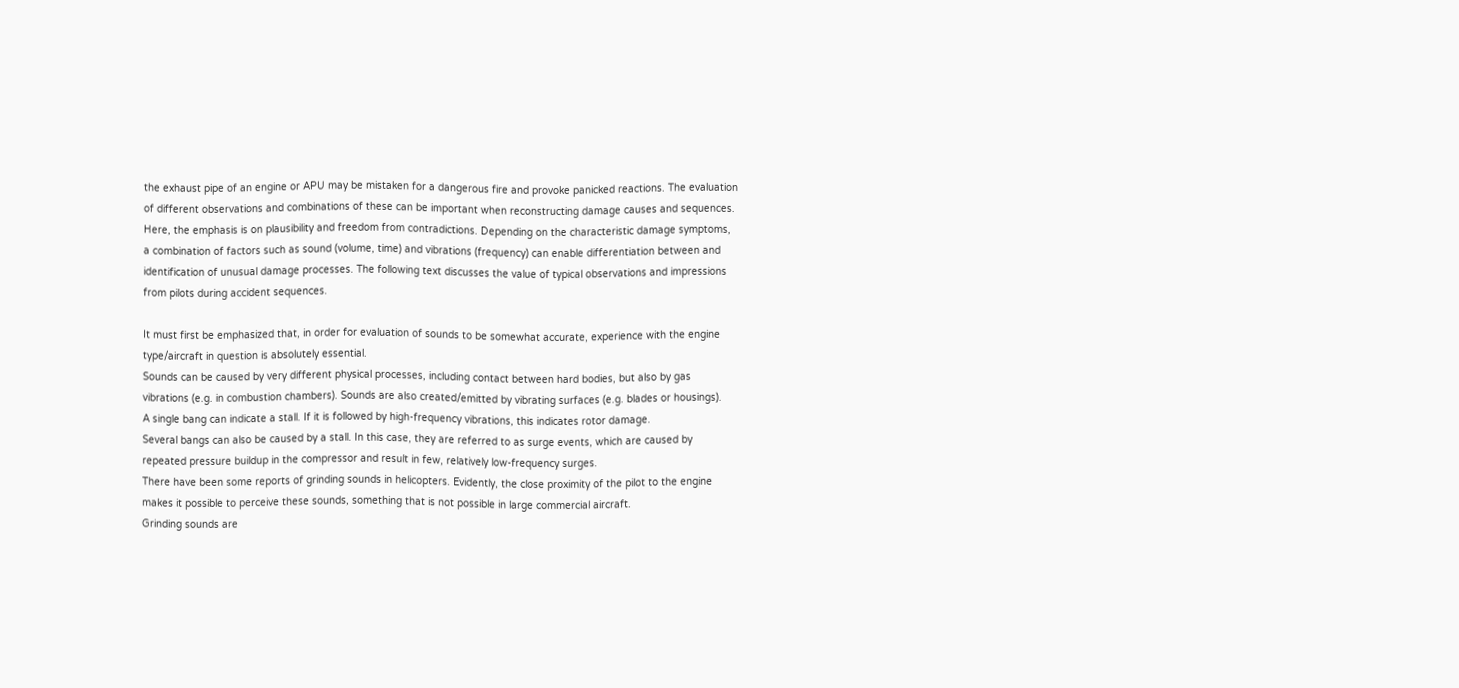the exhaust pipe of an engine or APU may be mistaken for a dangerous fire and provoke panicked reactions. The evaluation of different observations and combinations of these can be important when reconstructing damage causes and sequences. Here, the emphasis is on plausibility and freedom from contradictions. Depending on the characteristic damage symptoms, a combination of factors such as sound (volume, time) and vibrations (frequency) can enable differentiation between and identification of unusual damage processes. The following text discusses the value of typical observations and impressions from pilots during accident sequences.

It must first be emphasized that, in order for evaluation of sounds to be somewhat accurate, experience with the engine type/aircraft in question is absolutely essential.
Sounds can be caused by very different physical processes, including contact between hard bodies, but also by gas vibrations (e.g. in combustion chambers). Sounds are also created/emitted by vibrating surfaces (e.g. blades or housings).
A single bang can indicate a stall. If it is followed by high-frequency vibrations, this indicates rotor damage.
Several bangs can also be caused by a stall. In this case, they are referred to as surge events, which are caused by repeated pressure buildup in the compressor and result in few, relatively low-frequency surges.
There have been some reports of grinding sounds in helicopters. Evidently, the close proximity of the pilot to the engine makes it possible to perceive these sounds, something that is not possible in large commercial aircraft.
Grinding sounds are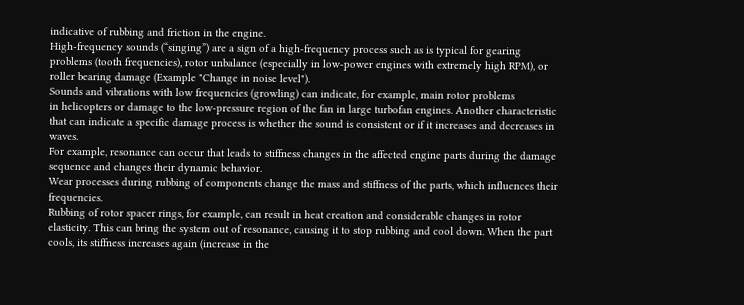indicative of rubbing and friction in the engine.
High-frequency sounds (“singing”) are a sign of a high-frequency process such as is typical for gearing problems (tooth frequencies), rotor unbalance (especially in low-power engines with extremely high RPM), or roller bearing damage (Example "Change in noise level").
Sounds and vibrations with low frequencies (growling) can indicate, for example, main rotor problems
in helicopters or damage to the low-pressure region of the fan in large turbofan engines. Another characteristic that can indicate a specific damage process is whether the sound is consistent or if it increases and decreases in waves.
For example, resonance can occur that leads to stiffness changes in the affected engine parts during the damage sequence and changes their dynamic behavior.
Wear processes during rubbing of components change the mass and stiffness of the parts, which influences their frequencies.
Rubbing of rotor spacer rings, for example, can result in heat creation and considerable changes in rotor elasticity. This can bring the system out of resonance, causing it to stop rubbing and cool down. When the part cools, its stiffness increases again (increase in the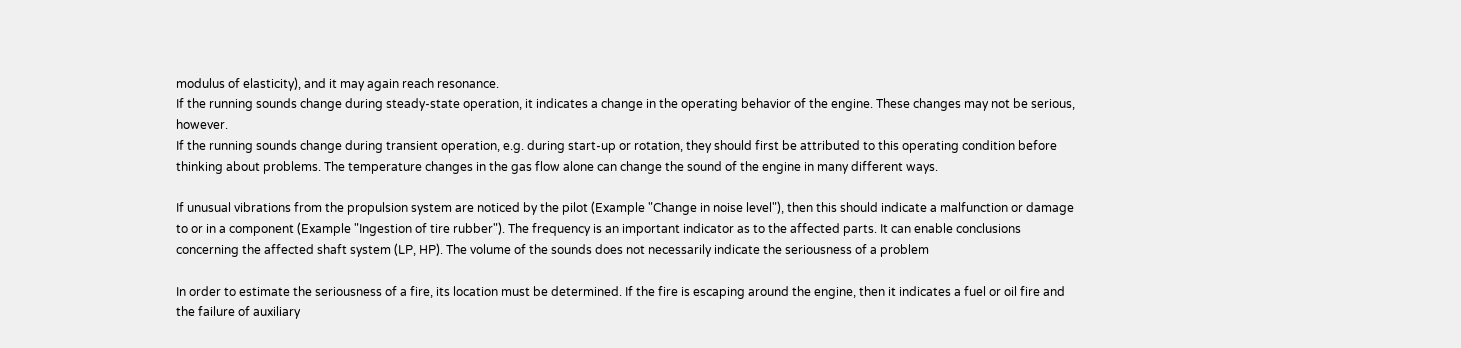modulus of elasticity), and it may again reach resonance.
If the running sounds change during steady-state operation, it indicates a change in the operating behavior of the engine. These changes may not be serious, however.
If the running sounds change during transient operation, e.g. during start-up or rotation, they should first be attributed to this operating condition before thinking about problems. The temperature changes in the gas flow alone can change the sound of the engine in many different ways.

If unusual vibrations from the propulsion system are noticed by the pilot (Example "Change in noise level"), then this should indicate a malfunction or damage to or in a component (Example "Ingestion of tire rubber"). The frequency is an important indicator as to the affected parts. It can enable conclusions concerning the affected shaft system (LP, HP). The volume of the sounds does not necessarily indicate the seriousness of a problem

In order to estimate the seriousness of a fire, its location must be determined. If the fire is escaping around the engine, then it indicates a fuel or oil fire and the failure of auxiliary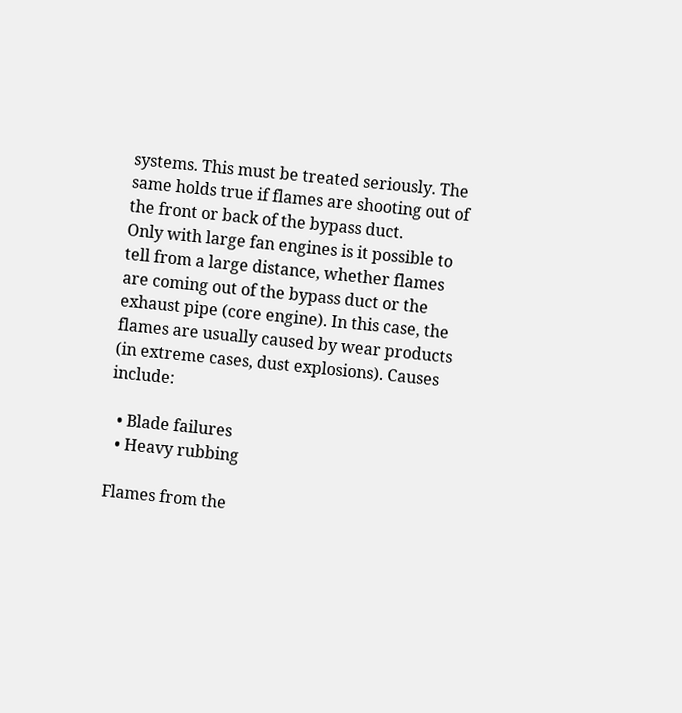systems. This must be treated seriously. The same holds true if flames are shooting out of the front or back of the bypass duct.
Only with large fan engines is it possible to tell from a large distance, whether flames are coming out of the bypass duct or the exhaust pipe (core engine). In this case, the flames are usually caused by wear products (in extreme cases, dust explosions). Causes include:

  • Blade failures
  • Heavy rubbing

Flames from the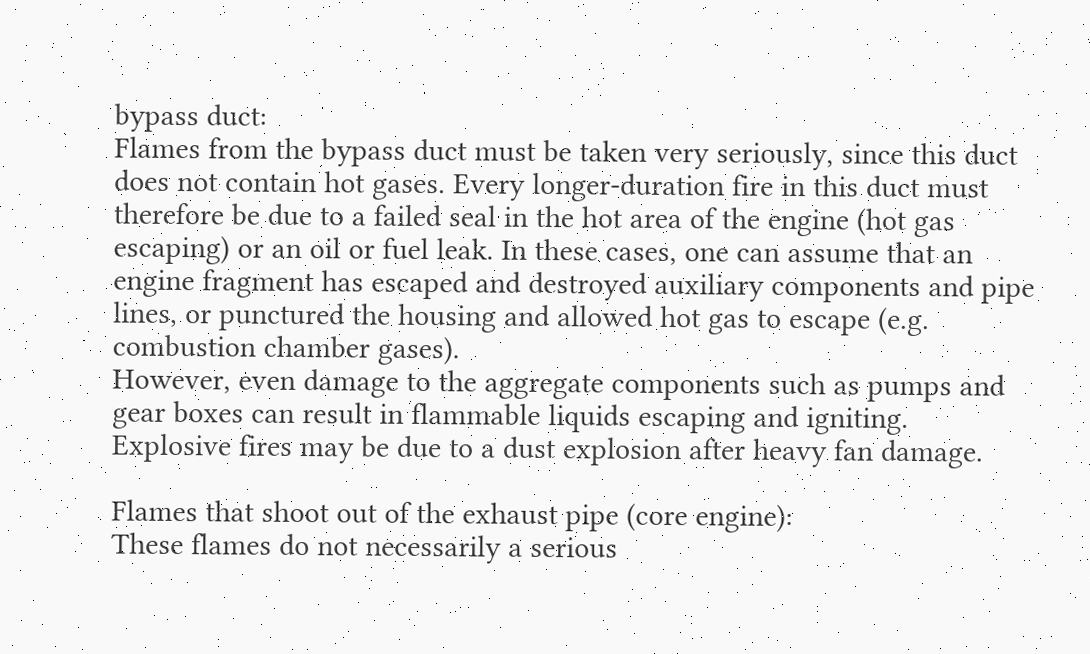bypass duct:
Flames from the bypass duct must be taken very seriously, since this duct does not contain hot gases. Every longer-duration fire in this duct must therefore be due to a failed seal in the hot area of the engine (hot gas escaping) or an oil or fuel leak. In these cases, one can assume that an engine fragment has escaped and destroyed auxiliary components and pipe lines, or punctured the housing and allowed hot gas to escape (e.g. combustion chamber gases).
However, even damage to the aggregate components such as pumps and gear boxes can result in flammable liquids escaping and igniting.
Explosive fires may be due to a dust explosion after heavy fan damage.

Flames that shoot out of the exhaust pipe (core engine):
These flames do not necessarily a serious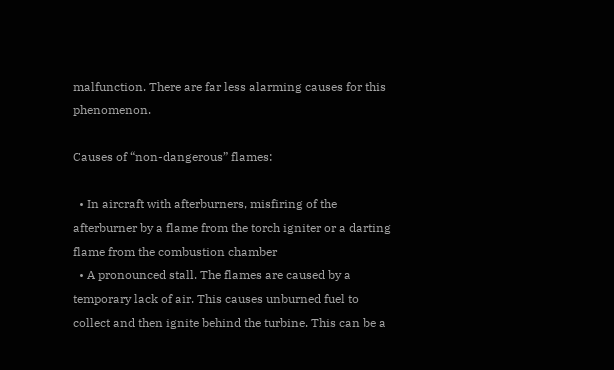malfunction. There are far less alarming causes for this phenomenon.

Causes of “non-dangerous” flames:

  • In aircraft with afterburners, misfiring of the afterburner by a flame from the torch igniter or a darting flame from the combustion chamber
  • A pronounced stall. The flames are caused by a temporary lack of air. This causes unburned fuel to collect and then ignite behind the turbine. This can be a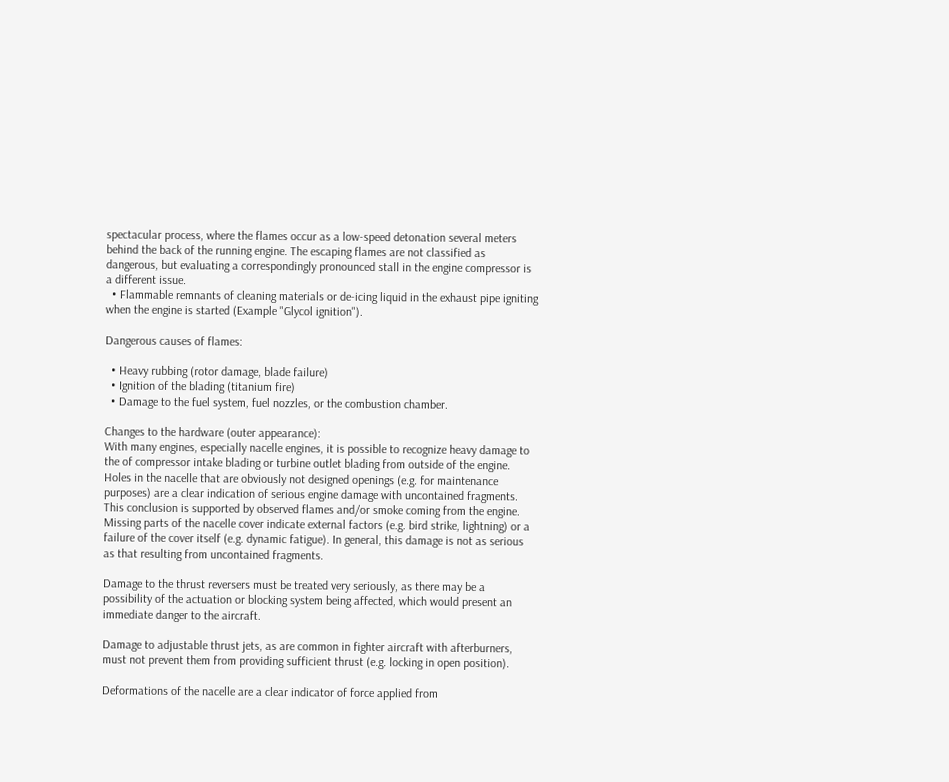spectacular process, where the flames occur as a low-speed detonation several meters behind the back of the running engine. The escaping flames are not classified as dangerous, but evaluating a correspondingly pronounced stall in the engine compressor is a different issue.
  • Flammable remnants of cleaning materials or de-icing liquid in the exhaust pipe igniting when the engine is started (Example "Glycol ignition").

Dangerous causes of flames:

  • Heavy rubbing (rotor damage, blade failure)
  • Ignition of the blading (titanium fire)
  • Damage to the fuel system, fuel nozzles, or the combustion chamber.

Changes to the hardware (outer appearance):
With many engines, especially nacelle engines, it is possible to recognize heavy damage to the of compressor intake blading or turbine outlet blading from outside of the engine.
Holes in the nacelle that are obviously not designed openings (e.g. for maintenance purposes) are a clear indication of serious engine damage with uncontained fragments. This conclusion is supported by observed flames and/or smoke coming from the engine.
Missing parts of the nacelle cover indicate external factors (e.g. bird strike, lightning) or a failure of the cover itself (e.g. dynamic fatigue). In general, this damage is not as serious as that resulting from uncontained fragments.

Damage to the thrust reversers must be treated very seriously, as there may be a possibility of the actuation or blocking system being affected, which would present an immediate danger to the aircraft.

Damage to adjustable thrust jets, as are common in fighter aircraft with afterburners, must not prevent them from providing sufficient thrust (e.g. locking in open position).

Deformations of the nacelle are a clear indicator of force applied from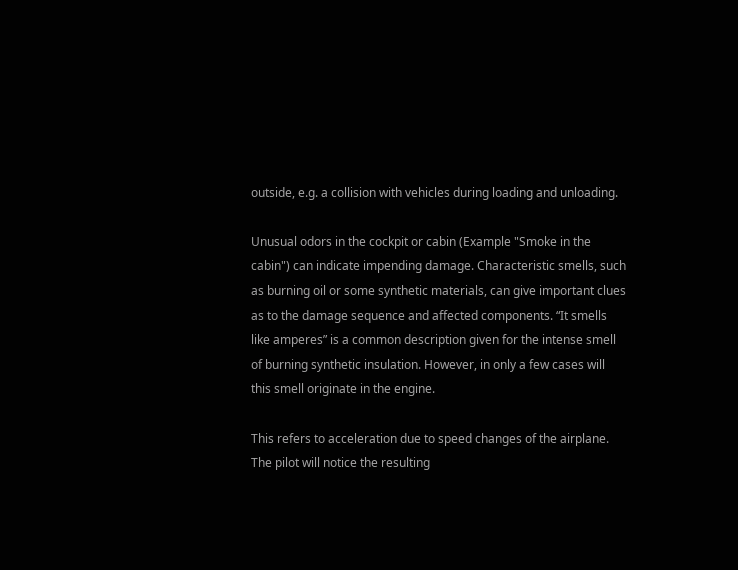outside, e.g. a collision with vehicles during loading and unloading.

Unusual odors in the cockpit or cabin (Example "Smoke in the cabin") can indicate impending damage. Characteristic smells, such as burning oil or some synthetic materials, can give important clues as to the damage sequence and affected components. “It smells like amperes” is a common description given for the intense smell of burning synthetic insulation. However, in only a few cases will this smell originate in the engine.

This refers to acceleration due to speed changes of the airplane. The pilot will notice the resulting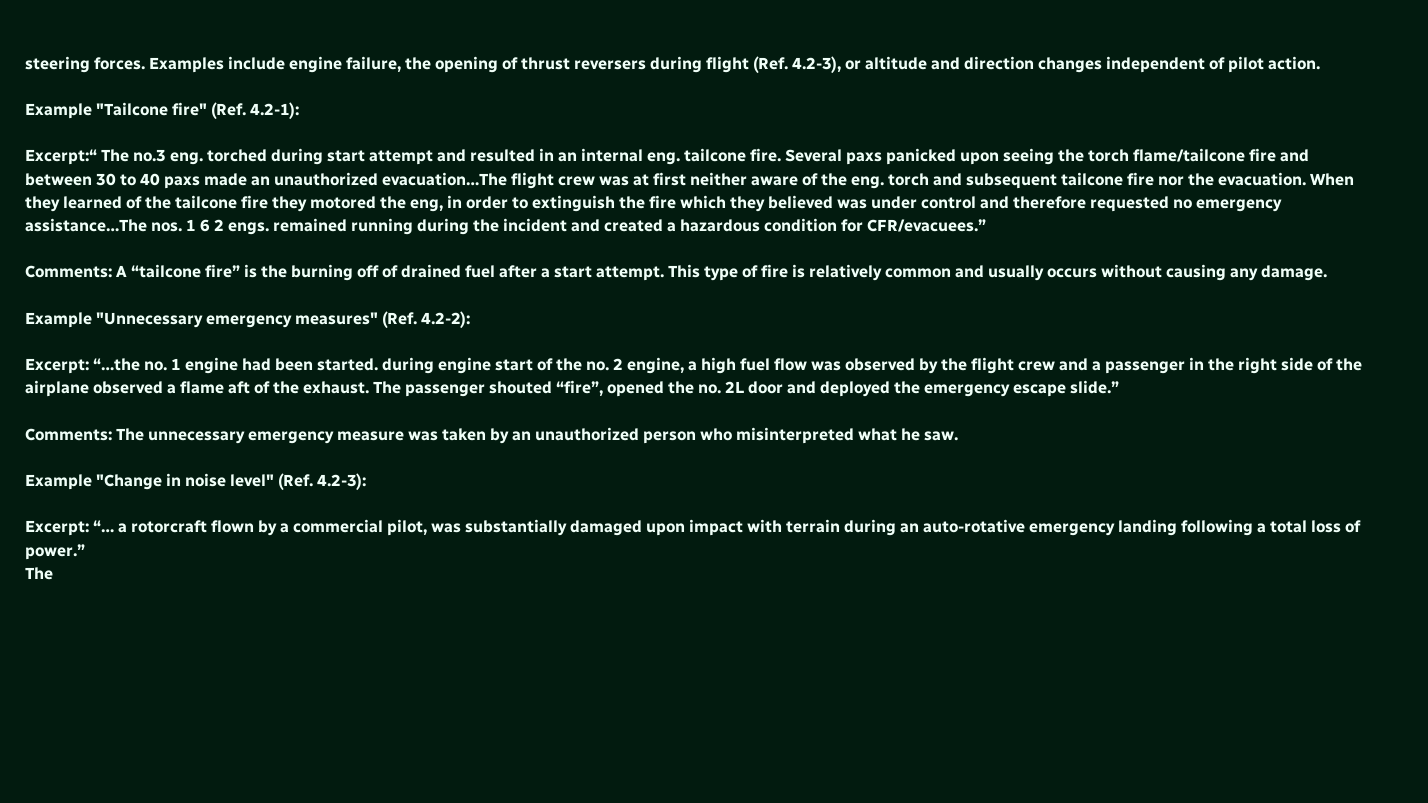steering forces. Examples include engine failure, the opening of thrust reversers during flight (Ref. 4.2-3), or altitude and direction changes independent of pilot action.

Example "Tailcone fire" (Ref. 4.2-1):

Excerpt:“ The no.3 eng. torched during start attempt and resulted in an internal eng. tailcone fire. Several paxs panicked upon seeing the torch flame/tailcone fire and between 30 to 40 paxs made an unauthorized evacuation…The flight crew was at first neither aware of the eng. torch and subsequent tailcone fire nor the evacuation. When they learned of the tailcone fire they motored the eng, in order to extinguish the fire which they believed was under control and therefore requested no emergency assistance…The nos. 1 6 2 engs. remained running during the incident and created a hazardous condition for CFR/evacuees.”

Comments: A “tailcone fire” is the burning off of drained fuel after a start attempt. This type of fire is relatively common and usually occurs without causing any damage.

Example "Unnecessary emergency measures" (Ref. 4.2-2):

Excerpt: “…the no. 1 engine had been started. during engine start of the no. 2 engine, a high fuel flow was observed by the flight crew and a passenger in the right side of the airplane observed a flame aft of the exhaust. The passenger shouted “fire”, opened the no. 2L door and deployed the emergency escape slide.”

Comments: The unnecessary emergency measure was taken by an unauthorized person who misinterpreted what he saw.

Example "Change in noise level" (Ref. 4.2-3):

Excerpt: “… a rotorcraft flown by a commercial pilot, was substantially damaged upon impact with terrain during an auto-rotative emergency landing following a total loss of power.”
The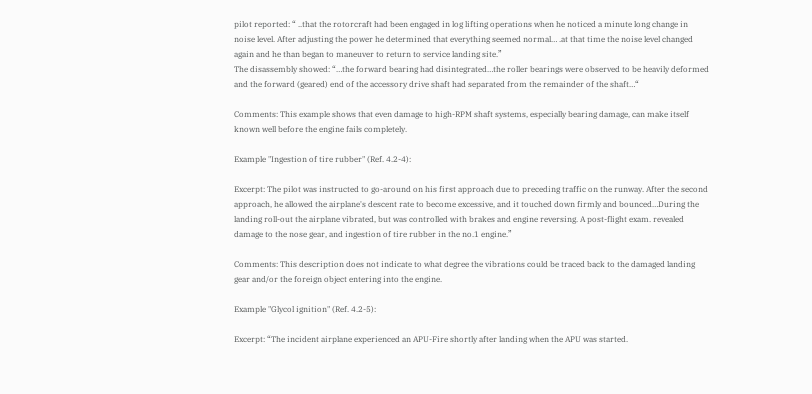pilot reported: “ ..that the rotorcraft had been engaged in log lifting operations when he noticed a minute long change in noise level. After adjusting the power he determined that everything seemed normal… .at that time the noise level changed again and he than began to maneuver to return to service landing site.”
The disassembly showed: “…the forward bearing had disintegrated…the roller bearings were observed to be heavily deformed and the forward (geared) end of the accessory drive shaft had separated from the remainder of the shaft…“

Comments: This example shows that even damage to high-RPM shaft systems, especially bearing damage, can make itself known well before the engine fails completely.

Example "Ingestion of tire rubber" (Ref. 4.2-4):

Excerpt: The pilot was instructed to go-around on his first approach due to preceding traffic on the runway. After the second approach, he allowed the airplane's descent rate to become excessive, and it touched down firmly and bounced…During the landing roll-out the airplane vibrated, but was controlled with brakes and engine reversing. A post-flight exam. revealed damage to the nose gear, and ingestion of tire rubber in the no.1 engine.”

Comments: This description does not indicate to what degree the vibrations could be traced back to the damaged landing gear and/or the foreign object entering into the engine.

Example "Glycol ignition" (Ref. 4.2-5):

Excerpt: “The incident airplane experienced an APU-Fire shortly after landing when the APU was started.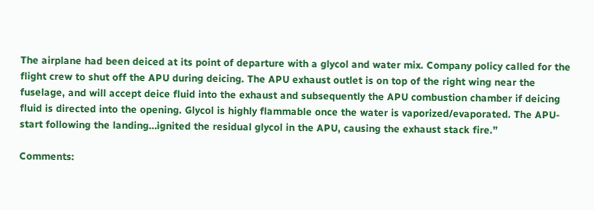The airplane had been deiced at its point of departure with a glycol and water mix. Company policy called for the flight crew to shut off the APU during deicing. The APU exhaust outlet is on top of the right wing near the fuselage, and will accept deice fluid into the exhaust and subsequently the APU combustion chamber if deicing fluid is directed into the opening. Glycol is highly flammable once the water is vaporized/evaporated. The APU-start following the landing…ignited the residual glycol in the APU, causing the exhaust stack fire.”

Comments: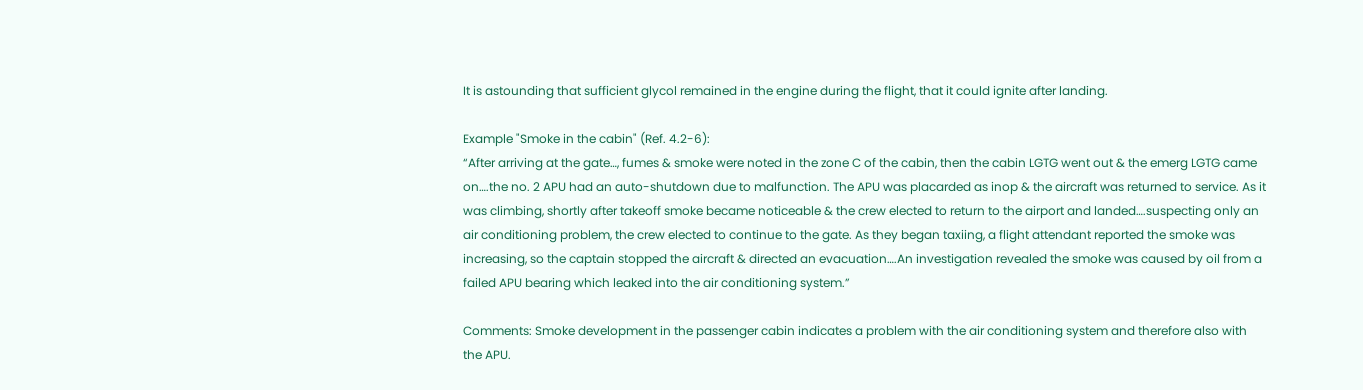It is astounding that sufficient glycol remained in the engine during the flight, that it could ignite after landing.

Example "Smoke in the cabin" (Ref. 4.2-6):
“After arriving at the gate…, fumes & smoke were noted in the zone C of the cabin, then the cabin LGTG went out & the emerg LGTG came on….the no. 2 APU had an auto-shutdown due to malfunction. The APU was placarded as inop & the aircraft was returned to service. As it was climbing, shortly after takeoff smoke became noticeable & the crew elected to return to the airport and landed….suspecting only an air conditioning problem, the crew elected to continue to the gate. As they began taxiing, a flight attendant reported the smoke was increasing, so the captain stopped the aircraft & directed an evacuation….An investigation revealed the smoke was caused by oil from a failed APU bearing which leaked into the air conditioning system.”

Comments: Smoke development in the passenger cabin indicates a problem with the air conditioning system and therefore also with the APU.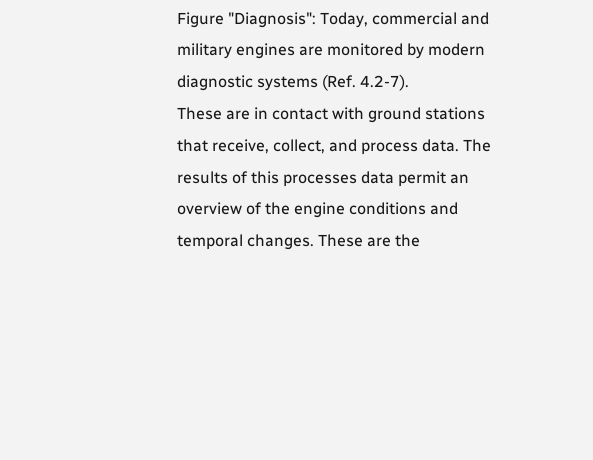Figure "Diagnosis": Today, commercial and military engines are monitored by modern diagnostic systems (Ref. 4.2-7).
These are in contact with ground stations that receive, collect, and process data. The results of this processes data permit an overview of the engine conditions and temporal changes. These are the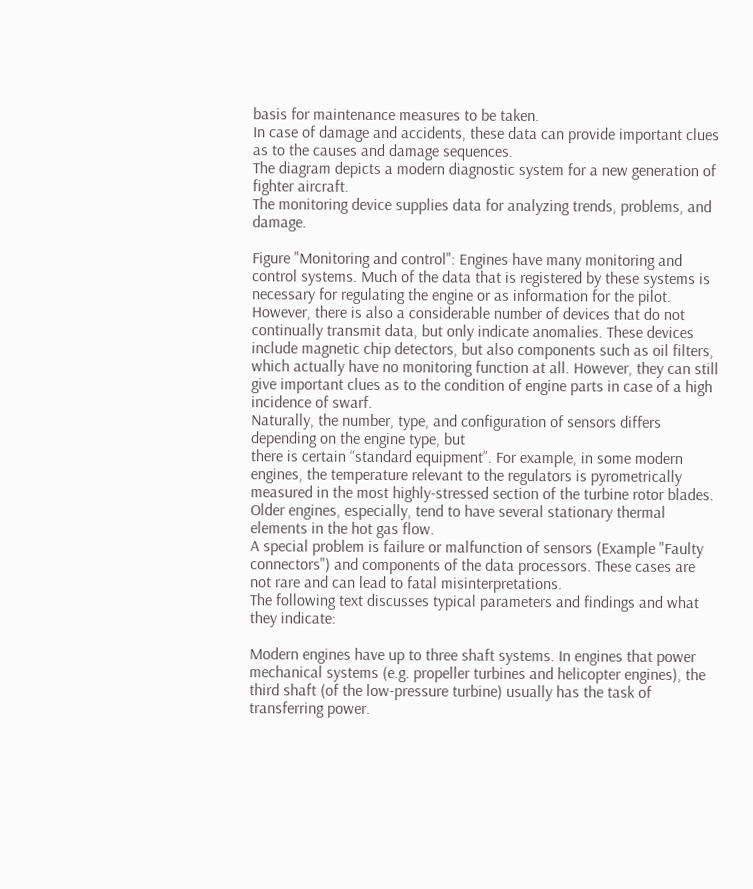basis for maintenance measures to be taken.
In case of damage and accidents, these data can provide important clues as to the causes and damage sequences.
The diagram depicts a modern diagnostic system for a new generation of fighter aircraft.
The monitoring device supplies data for analyzing trends, problems, and damage.

Figure "Monitoring and control": Engines have many monitoring and control systems. Much of the data that is registered by these systems is necessary for regulating the engine or as information for the pilot.
However, there is also a considerable number of devices that do not continually transmit data, but only indicate anomalies. These devices include magnetic chip detectors, but also components such as oil filters, which actually have no monitoring function at all. However, they can still give important clues as to the condition of engine parts in case of a high incidence of swarf.
Naturally, the number, type, and configuration of sensors differs depending on the engine type, but
there is certain “standard equipment”. For example, in some modern engines, the temperature relevant to the regulators is pyrometrically measured in the most highly-stressed section of the turbine rotor blades. Older engines, especially, tend to have several stationary thermal elements in the hot gas flow.
A special problem is failure or malfunction of sensors (Example "Faulty connectors") and components of the data processors. These cases are not rare and can lead to fatal misinterpretations.
The following text discusses typical parameters and findings and what they indicate:

Modern engines have up to three shaft systems. In engines that power mechanical systems (e.g. propeller turbines and helicopter engines), the third shaft (of the low-pressure turbine) usually has the task of transferring power.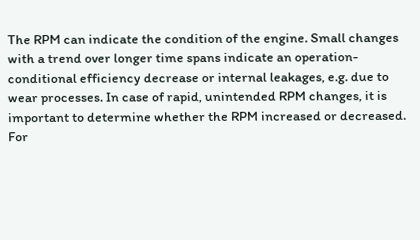The RPM can indicate the condition of the engine. Small changes with a trend over longer time spans indicate an operation-conditional efficiency decrease or internal leakages, e.g. due to wear processes. In case of rapid, unintended RPM changes, it is important to determine whether the RPM increased or decreased. For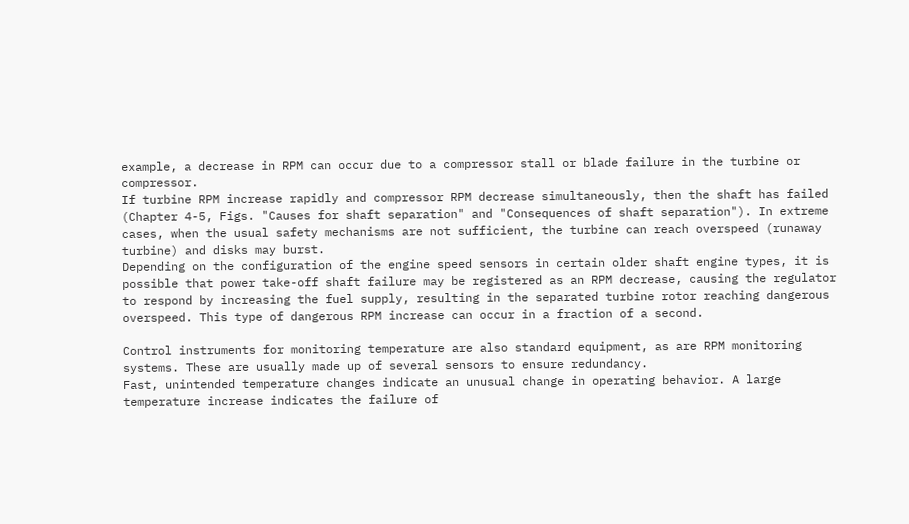example, a decrease in RPM can occur due to a compressor stall or blade failure in the turbine or compressor.
If turbine RPM increase rapidly and compressor RPM decrease simultaneously, then the shaft has failed (Chapter 4-5, Figs. "Causes for shaft separation" and "Consequences of shaft separation"). In extreme cases, when the usual safety mechanisms are not sufficient, the turbine can reach overspeed (runaway turbine) and disks may burst.
Depending on the configuration of the engine speed sensors in certain older shaft engine types, it is possible that power take-off shaft failure may be registered as an RPM decrease, causing the regulator to respond by increasing the fuel supply, resulting in the separated turbine rotor reaching dangerous overspeed. This type of dangerous RPM increase can occur in a fraction of a second.

Control instruments for monitoring temperature are also standard equipment, as are RPM monitoring systems. These are usually made up of several sensors to ensure redundancy.
Fast, unintended temperature changes indicate an unusual change in operating behavior. A large temperature increase indicates the failure of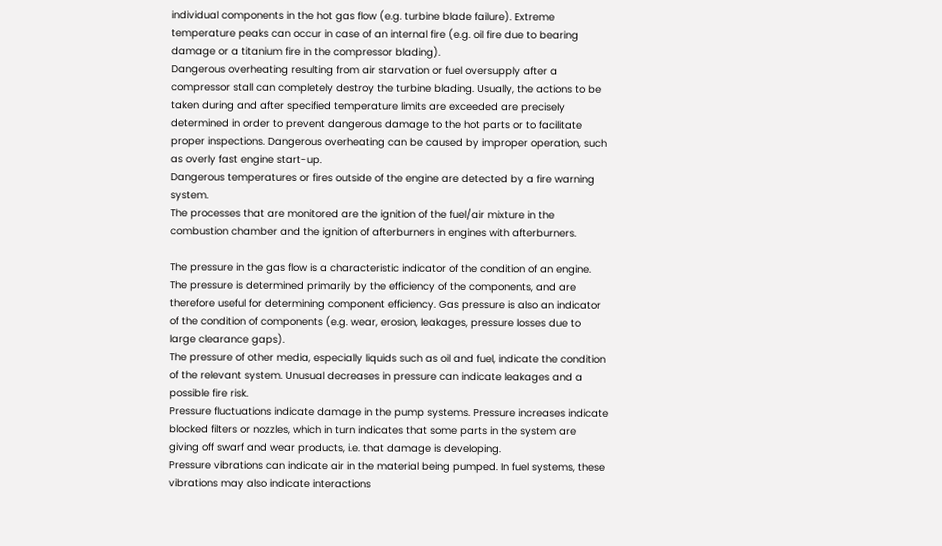individual components in the hot gas flow (e.g. turbine blade failure). Extreme temperature peaks can occur in case of an internal fire (e.g. oil fire due to bearing damage or a titanium fire in the compressor blading).
Dangerous overheating resulting from air starvation or fuel oversupply after a compressor stall can completely destroy the turbine blading. Usually, the actions to be taken during and after specified temperature limits are exceeded are precisely determined in order to prevent dangerous damage to the hot parts or to facilitate proper inspections. Dangerous overheating can be caused by improper operation, such as overly fast engine start-up.
Dangerous temperatures or fires outside of the engine are detected by a fire warning system.
The processes that are monitored are the ignition of the fuel/air mixture in the combustion chamber and the ignition of afterburners in engines with afterburners.

The pressure in the gas flow is a characteristic indicator of the condition of an engine. The pressure is determined primarily by the efficiency of the components, and are therefore useful for determining component efficiency. Gas pressure is also an indicator of the condition of components (e.g. wear, erosion, leakages, pressure losses due to large clearance gaps).
The pressure of other media, especially liquids such as oil and fuel, indicate the condition of the relevant system. Unusual decreases in pressure can indicate leakages and a possible fire risk.
Pressure fluctuations indicate damage in the pump systems. Pressure increases indicate blocked filters or nozzles, which in turn indicates that some parts in the system are giving off swarf and wear products, i.e. that damage is developing.
Pressure vibrations can indicate air in the material being pumped. In fuel systems, these vibrations may also indicate interactions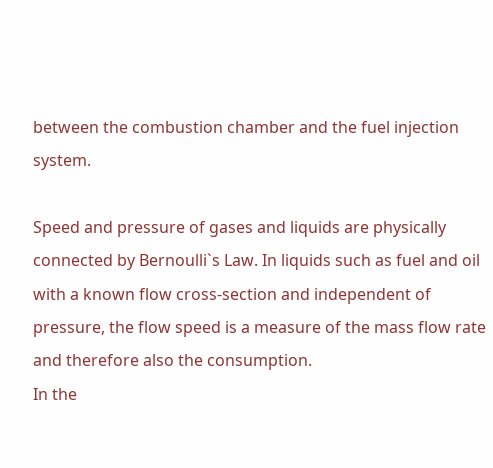between the combustion chamber and the fuel injection system.

Speed and pressure of gases and liquids are physically connected by Bernoulli`s Law. In liquids such as fuel and oil with a known flow cross-section and independent of pressure, the flow speed is a measure of the mass flow rate and therefore also the consumption.
In the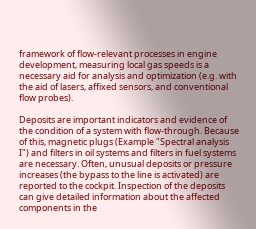framework of flow-relevant processes in engine development, measuring local gas speeds is a necessary aid for analysis and optimization (e.g. with the aid of lasers, affixed sensors, and conventional flow probes).

Deposits are important indicators and evidence of the condition of a system with flow-through. Because of this, magnetic plugs (Example "Spectral analysis I") and filters in oil systems and filters in fuel systems are necessary. Often, unusual deposits or pressure increases (the bypass to the line is activated) are reported to the cockpit. Inspection of the deposits can give detailed information about the affected components in the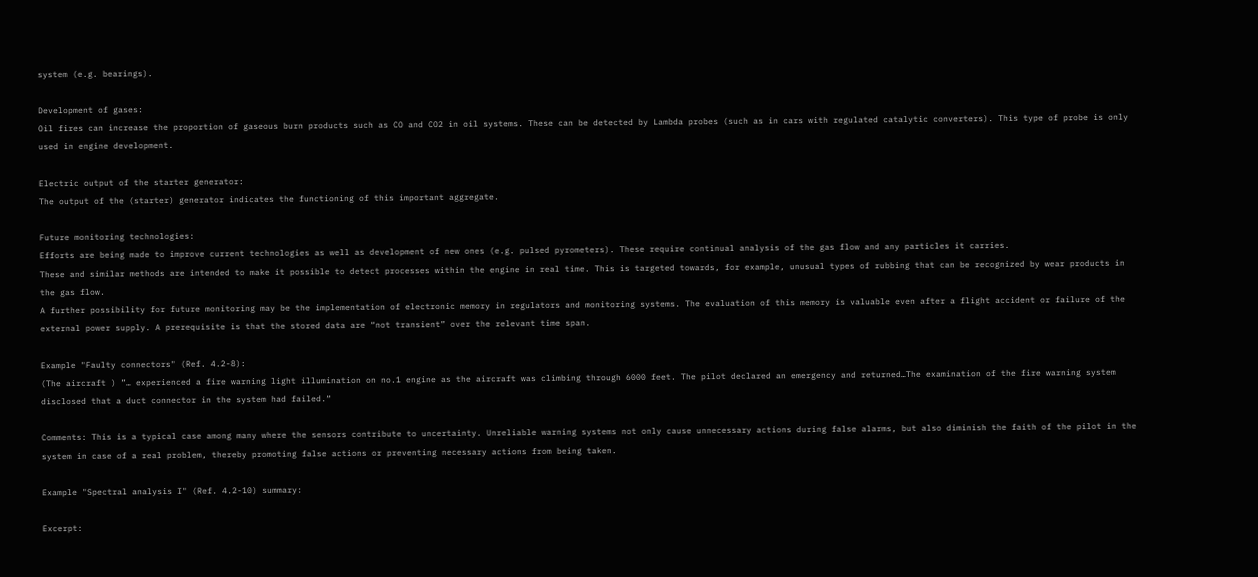system (e.g. bearings).

Development of gases:
Oil fires can increase the proportion of gaseous burn products such as CO and CO2 in oil systems. These can be detected by Lambda probes (such as in cars with regulated catalytic converters). This type of probe is only used in engine development.

Electric output of the starter generator:
The output of the (starter) generator indicates the functioning of this important aggregate.

Future monitoring technologies:
Efforts are being made to improve current technologies as well as development of new ones (e.g. pulsed pyrometers). These require continual analysis of the gas flow and any particles it carries.
These and similar methods are intended to make it possible to detect processes within the engine in real time. This is targeted towards, for example, unusual types of rubbing that can be recognized by wear products in the gas flow.
A further possibility for future monitoring may be the implementation of electronic memory in regulators and monitoring systems. The evaluation of this memory is valuable even after a flight accident or failure of the external power supply. A prerequisite is that the stored data are “not transient” over the relevant time span.

Example "Faulty connectors" (Ref. 4.2-8):
(The aircraft ) ”… experienced a fire warning light illumination on no.1 engine as the aircraft was climbing through 6000 feet. The pilot declared an emergency and returned…The examination of the fire warning system disclosed that a duct connector in the system had failed.“

Comments: This is a typical case among many where the sensors contribute to uncertainty. Unreliable warning systems not only cause unnecessary actions during false alarms, but also diminish the faith of the pilot in the system in case of a real problem, thereby promoting false actions or preventing necessary actions from being taken.

Example "Spectral analysis I" (Ref. 4.2-10) summary:

Excerpt: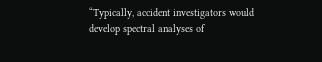“Typically, accident investigators would develop spectral analyses of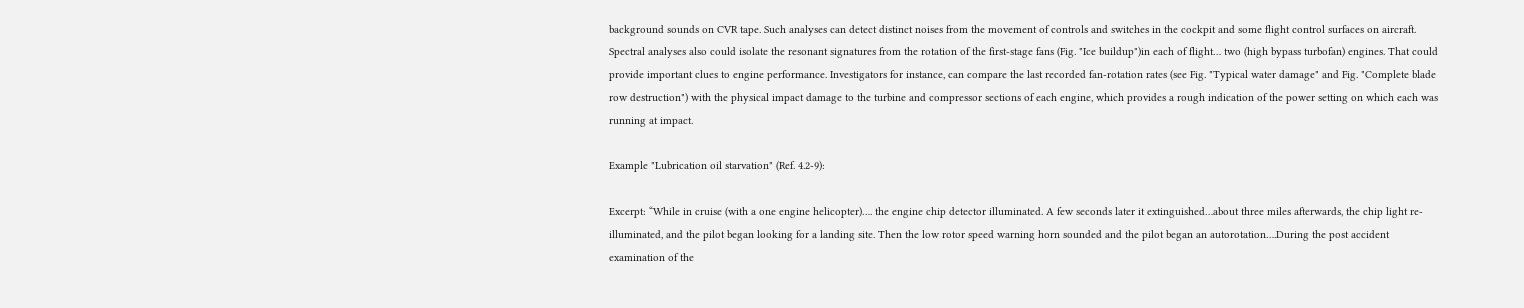background sounds on CVR tape. Such analyses can detect distinct noises from the movement of controls and switches in the cockpit and some flight control surfaces on aircraft. Spectral analyses also could isolate the resonant signatures from the rotation of the first-stage fans (Fig. "Ice buildup")in each of flight… two (high bypass turbofan) engines. That could provide important clues to engine performance. Investigators for instance, can compare the last recorded fan-rotation rates (see Fig. "Typical water damage" and Fig. "Complete blade row destruction") with the physical impact damage to the turbine and compressor sections of each engine, which provides a rough indication of the power setting on which each was running at impact.

Example "Lubrication oil starvation" (Ref. 4.2-9):

Excerpt: “While in cruise (with a one engine helicopter)…. the engine chip detector illuminated. A few seconds later it extinguished…about three miles afterwards, the chip light re-illuminated, and the pilot began looking for a landing site. Then the low rotor speed warning horn sounded and the pilot began an autorotation….During the post accident examination of the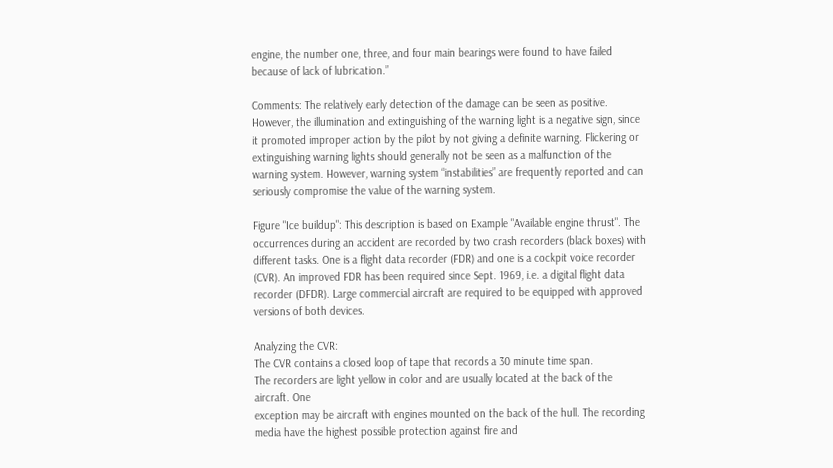engine, the number one, three, and four main bearings were found to have failed because of lack of lubrication.”

Comments: The relatively early detection of the damage can be seen as positive. However, the illumination and extinguishing of the warning light is a negative sign, since it promoted improper action by the pilot by not giving a definite warning. Flickering or extinguishing warning lights should generally not be seen as a malfunction of the warning system. However, warning system “instabilities” are frequently reported and can seriously compromise the value of the warning system.

Figure "Ice buildup": This description is based on Example "Available engine thrust". The occurrences during an accident are recorded by two crash recorders (black boxes) with different tasks. One is a flight data recorder (FDR) and one is a cockpit voice recorder (CVR). An improved FDR has been required since Sept. 1969, i.e. a digital flight data recorder (DFDR). Large commercial aircraft are required to be equipped with approved versions of both devices.

Analyzing the CVR:
The CVR contains a closed loop of tape that records a 30 minute time span.
The recorders are light yellow in color and are usually located at the back of the aircraft. One
exception may be aircraft with engines mounted on the back of the hull. The recording media have the highest possible protection against fire and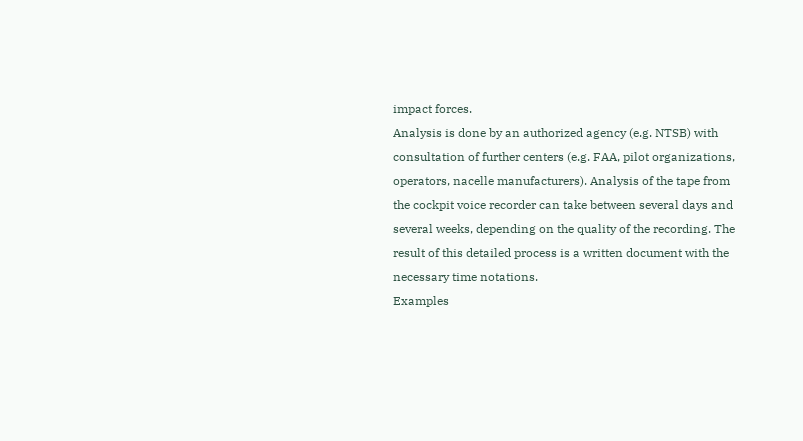impact forces.
Analysis is done by an authorized agency (e.g. NTSB) with consultation of further centers (e.g. FAA, pilot organizations, operators, nacelle manufacturers). Analysis of the tape from the cockpit voice recorder can take between several days and several weeks, depending on the quality of the recording. The result of this detailed process is a written document with the necessary time notations.
Examples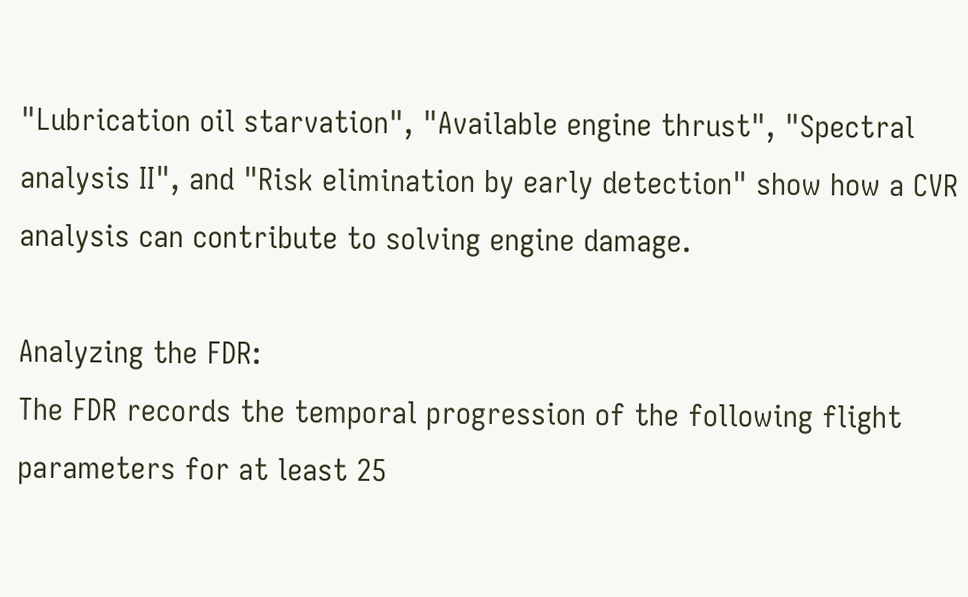"Lubrication oil starvation", "Available engine thrust", "Spectral analysis II", and "Risk elimination by early detection" show how a CVR analysis can contribute to solving engine damage.

Analyzing the FDR:
The FDR records the temporal progression of the following flight parameters for at least 25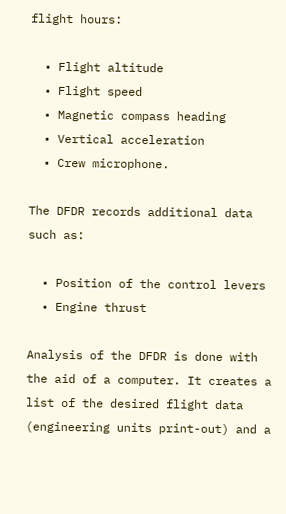flight hours:

  • Flight altitude
  • Flight speed
  • Magnetic compass heading
  • Vertical acceleration
  • Crew microphone.

The DFDR records additional data such as:

  • Position of the control levers
  • Engine thrust

Analysis of the DFDR is done with the aid of a computer. It creates a list of the desired flight data (engineering units print-out) and a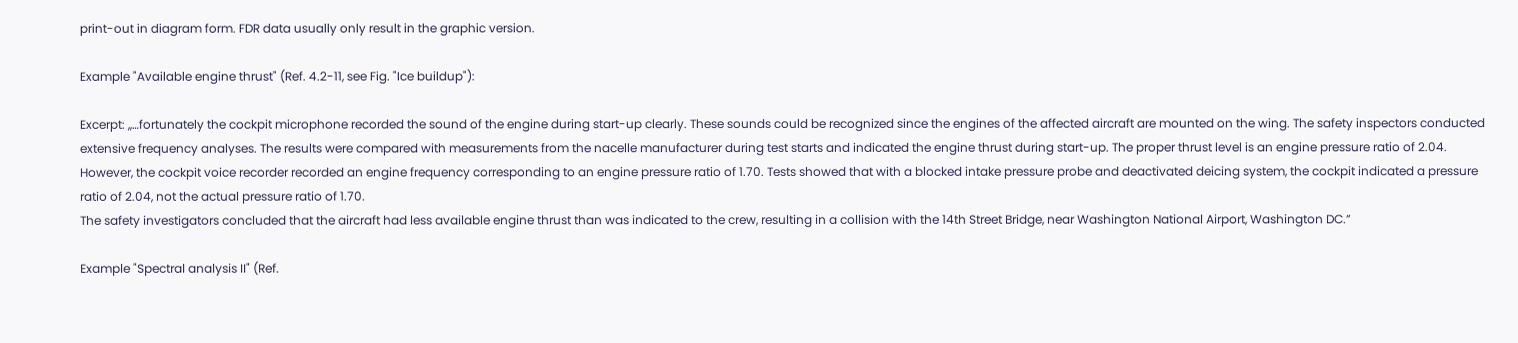print-out in diagram form. FDR data usually only result in the graphic version.

Example "Available engine thrust" (Ref. 4.2-11, see Fig. "Ice buildup"):

Excerpt: ,,…fortunately the cockpit microphone recorded the sound of the engine during start-up clearly. These sounds could be recognized since the engines of the affected aircraft are mounted on the wing. The safety inspectors conducted extensive frequency analyses. The results were compared with measurements from the nacelle manufacturer during test starts and indicated the engine thrust during start-up. The proper thrust level is an engine pressure ratio of 2.04. However, the cockpit voice recorder recorded an engine frequency corresponding to an engine pressure ratio of 1.70. Tests showed that with a blocked intake pressure probe and deactivated deicing system, the cockpit indicated a pressure ratio of 2.04, not the actual pressure ratio of 1.70.
The safety investigators concluded that the aircraft had less available engine thrust than was indicated to the crew, resulting in a collision with the 14th Street Bridge, near Washington National Airport, Washington DC.”

Example "Spectral analysis II" (Ref.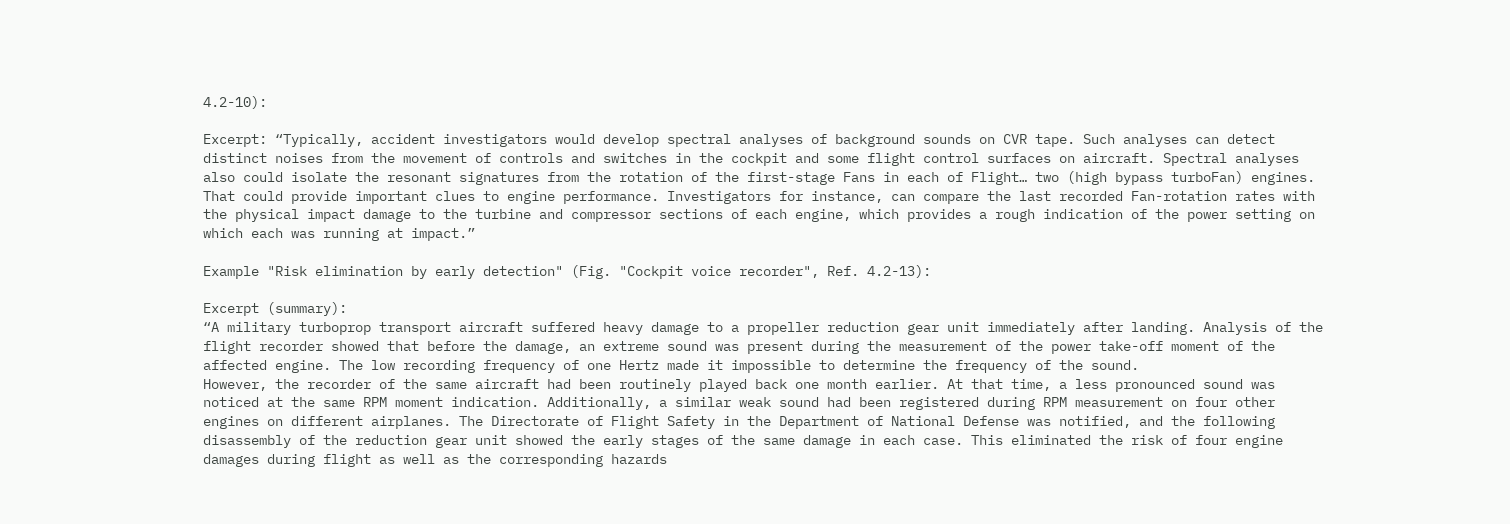4.2-10):

Excerpt: “Typically, accident investigators would develop spectral analyses of background sounds on CVR tape. Such analyses can detect distinct noises from the movement of controls and switches in the cockpit and some flight control surfaces on aircraft. Spectral analyses also could isolate the resonant signatures from the rotation of the first-stage Fans in each of Flight… two (high bypass turboFan) engines. That could provide important clues to engine performance. Investigators for instance, can compare the last recorded Fan-rotation rates with the physical impact damage to the turbine and compressor sections of each engine, which provides a rough indication of the power setting on which each was running at impact.”

Example "Risk elimination by early detection" (Fig. "Cockpit voice recorder", Ref. 4.2-13):

Excerpt (summary):
“A military turboprop transport aircraft suffered heavy damage to a propeller reduction gear unit immediately after landing. Analysis of the flight recorder showed that before the damage, an extreme sound was present during the measurement of the power take-off moment of the affected engine. The low recording frequency of one Hertz made it impossible to determine the frequency of the sound.
However, the recorder of the same aircraft had been routinely played back one month earlier. At that time, a less pronounced sound was noticed at the same RPM moment indication. Additionally, a similar weak sound had been registered during RPM measurement on four other engines on different airplanes. The Directorate of Flight Safety in the Department of National Defense was notified, and the following disassembly of the reduction gear unit showed the early stages of the same damage in each case. This eliminated the risk of four engine damages during flight as well as the corresponding hazards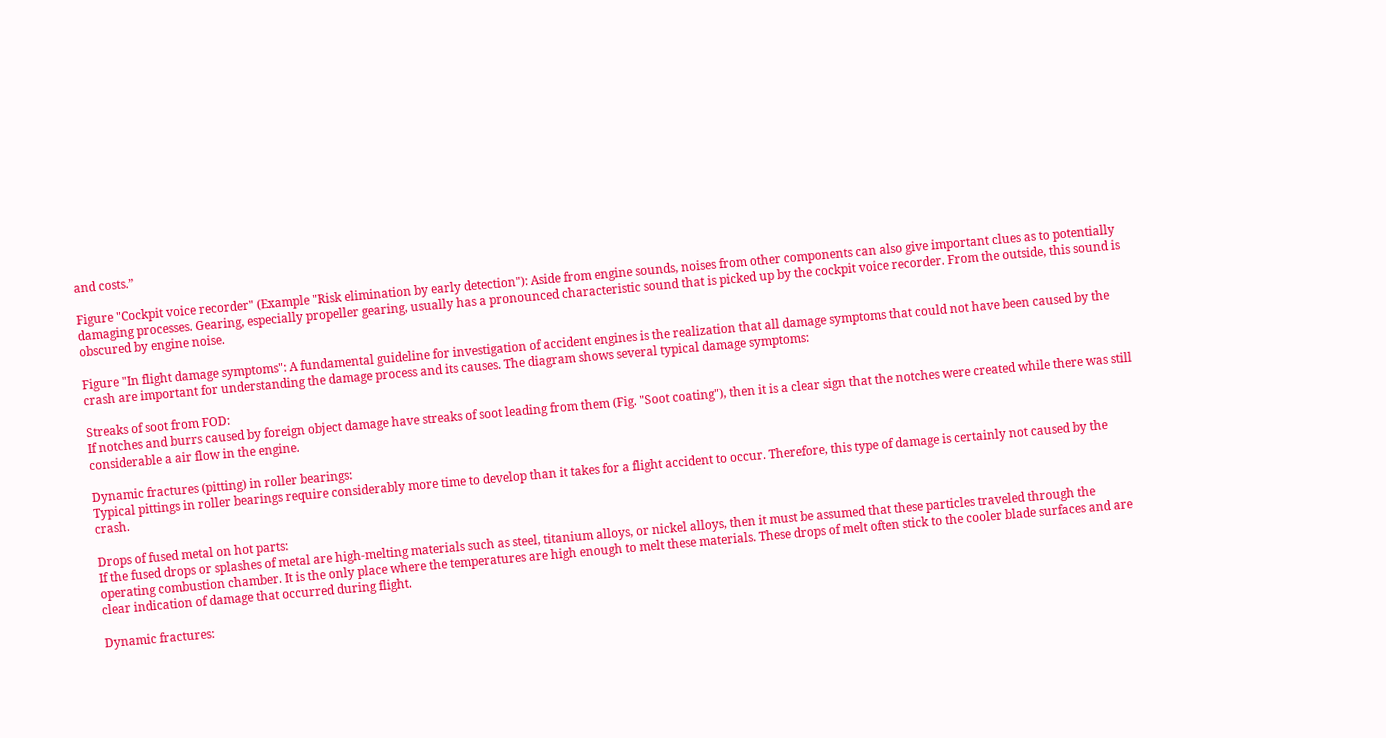and costs.”

Figure "Cockpit voice recorder" (Example "Risk elimination by early detection"): Aside from engine sounds, noises from other components can also give important clues as to potentially damaging processes. Gearing, especially propeller gearing, usually has a pronounced characteristic sound that is picked up by the cockpit voice recorder. From the outside, this sound is obscured by engine noise.

Figure "In flight damage symptoms": A fundamental guideline for investigation of accident engines is the realization that all damage symptoms that could not have been caused by the crash are important for understanding the damage process and its causes. The diagram shows several typical damage symptoms:

Streaks of soot from FOD:
If notches and burrs caused by foreign object damage have streaks of soot leading from them (Fig. "Soot coating"), then it is a clear sign that the notches were created while there was still considerable a air flow in the engine.

Dynamic fractures (pitting) in roller bearings:
Typical pittings in roller bearings require considerably more time to develop than it takes for a flight accident to occur. Therefore, this type of damage is certainly not caused by the crash.

Drops of fused metal on hot parts:
If the fused drops or splashes of metal are high-melting materials such as steel, titanium alloys, or nickel alloys, then it must be assumed that these particles traveled through the operating combustion chamber. It is the only place where the temperatures are high enough to melt these materials. These drops of melt often stick to the cooler blade surfaces and are clear indication of damage that occurred during flight.

Dynamic fractures: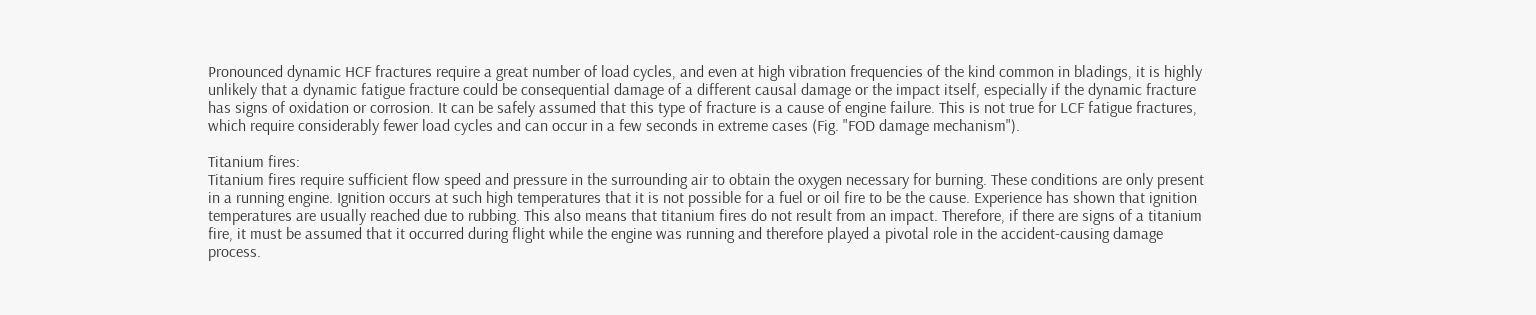Pronounced dynamic HCF fractures require a great number of load cycles, and even at high vibration frequencies of the kind common in bladings, it is highly unlikely that a dynamic fatigue fracture could be consequential damage of a different causal damage or the impact itself, especially if the dynamic fracture has signs of oxidation or corrosion. It can be safely assumed that this type of fracture is a cause of engine failure. This is not true for LCF fatigue fractures, which require considerably fewer load cycles and can occur in a few seconds in extreme cases (Fig. "FOD damage mechanism").

Titanium fires:
Titanium fires require sufficient flow speed and pressure in the surrounding air to obtain the oxygen necessary for burning. These conditions are only present in a running engine. Ignition occurs at such high temperatures that it is not possible for a fuel or oil fire to be the cause. Experience has shown that ignition temperatures are usually reached due to rubbing. This also means that titanium fires do not result from an impact. Therefore, if there are signs of a titanium fire, it must be assumed that it occurred during flight while the engine was running and therefore played a pivotal role in the accident-causing damage process.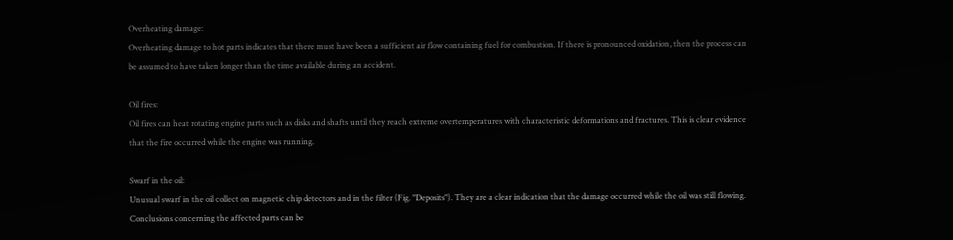Overheating damage:
Overheating damage to hot parts indicates that there must have been a sufficient air flow containing fuel for combustion. If there is pronounced oxidation, then the process can be assumed to have taken longer than the time available during an accident.

Oil fires:
Oil fires can heat rotating engine parts such as disks and shafts until they reach extreme overtemperatures with characteristic deformations and fractures. This is clear evidence that the fire occurred while the engine was running.

Swarf in the oil:
Unusual swarf in the oil collect on magnetic chip detectors and in the filter (Fig. "Deposits"). They are a clear indication that the damage occurred while the oil was still flowing.
Conclusions concerning the affected parts can be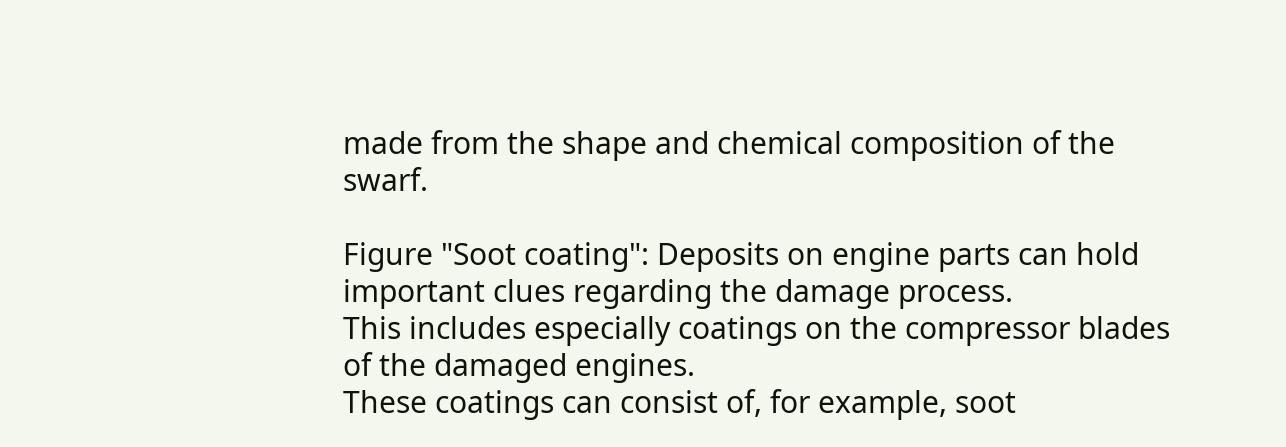made from the shape and chemical composition of the swarf.

Figure "Soot coating": Deposits on engine parts can hold important clues regarding the damage process.
This includes especially coatings on the compressor blades of the damaged engines.
These coatings can consist of, for example, soot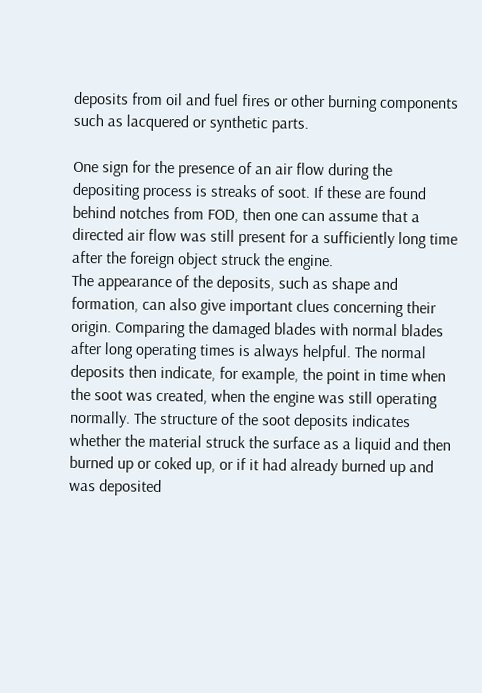deposits from oil and fuel fires or other burning components such as lacquered or synthetic parts.

One sign for the presence of an air flow during the depositing process is streaks of soot. If these are found behind notches from FOD, then one can assume that a directed air flow was still present for a sufficiently long time after the foreign object struck the engine.
The appearance of the deposits, such as shape and formation, can also give important clues concerning their origin. Comparing the damaged blades with normal blades after long operating times is always helpful. The normal deposits then indicate, for example, the point in time when the soot was created, when the engine was still operating normally. The structure of the soot deposits indicates whether the material struck the surface as a liquid and then burned up or coked up, or if it had already burned up and was deposited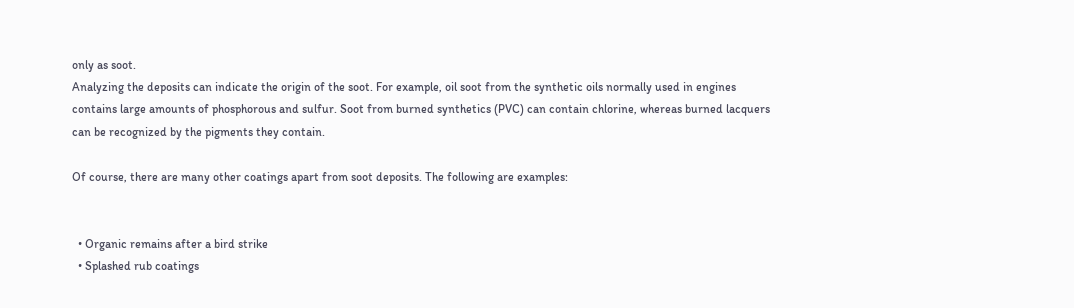only as soot.
Analyzing the deposits can indicate the origin of the soot. For example, oil soot from the synthetic oils normally used in engines contains large amounts of phosphorous and sulfur. Soot from burned synthetics (PVC) can contain chlorine, whereas burned lacquers can be recognized by the pigments they contain.

Of course, there are many other coatings apart from soot deposits. The following are examples:


  • Organic remains after a bird strike
  • Splashed rub coatings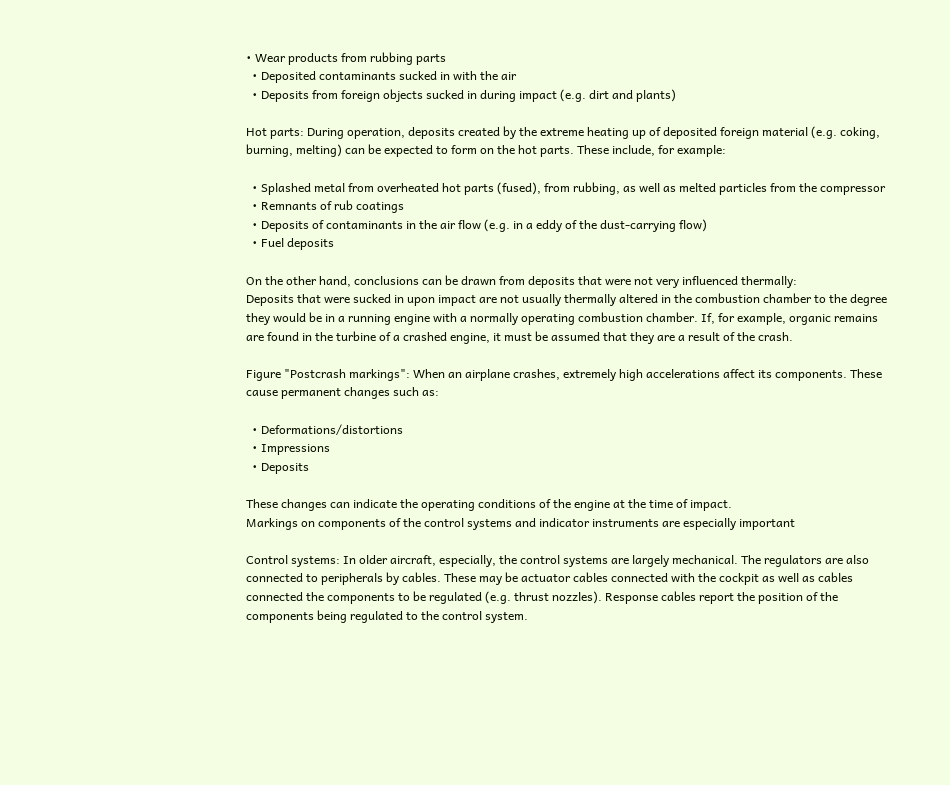• Wear products from rubbing parts
  • Deposited contaminants sucked in with the air
  • Deposits from foreign objects sucked in during impact (e.g. dirt and plants)

Hot parts: During operation, deposits created by the extreme heating up of deposited foreign material (e.g. coking, burning, melting) can be expected to form on the hot parts. These include, for example:

  • Splashed metal from overheated hot parts (fused), from rubbing, as well as melted particles from the compressor
  • Remnants of rub coatings
  • Deposits of contaminants in the air flow (e.g. in a eddy of the dust-carrying flow)
  • Fuel deposits

On the other hand, conclusions can be drawn from deposits that were not very influenced thermally:
Deposits that were sucked in upon impact are not usually thermally altered in the combustion chamber to the degree they would be in a running engine with a normally operating combustion chamber. If, for example, organic remains are found in the turbine of a crashed engine, it must be assumed that they are a result of the crash.

Figure "Postcrash markings": When an airplane crashes, extremely high accelerations affect its components. These cause permanent changes such as:

  • Deformations/distortions
  • Impressions
  • Deposits

These changes can indicate the operating conditions of the engine at the time of impact.
Markings on components of the control systems and indicator instruments are especially important

Control systems: In older aircraft, especially, the control systems are largely mechanical. The regulators are also connected to peripherals by cables. These may be actuator cables connected with the cockpit as well as cables connected the components to be regulated (e.g. thrust nozzles). Response cables report the position of the components being regulated to the control system.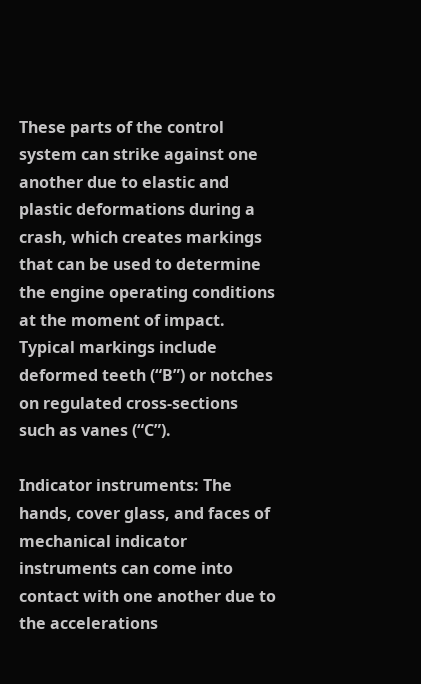These parts of the control system can strike against one another due to elastic and plastic deformations during a crash, which creates markings that can be used to determine the engine operating conditions at the moment of impact. Typical markings include deformed teeth (“B”) or notches on regulated cross-sections such as vanes (“C”).

Indicator instruments: The hands, cover glass, and faces of mechanical indicator instruments can come into contact with one another due to the accelerations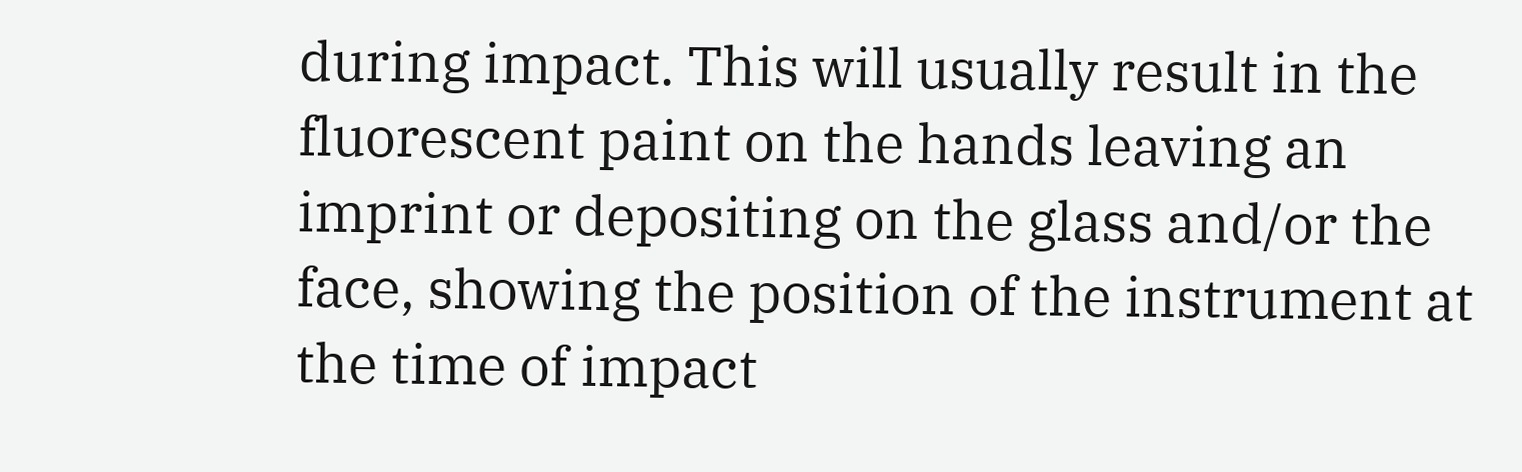during impact. This will usually result in the fluorescent paint on the hands leaving an imprint or depositing on the glass and/or the face, showing the position of the instrument at the time of impact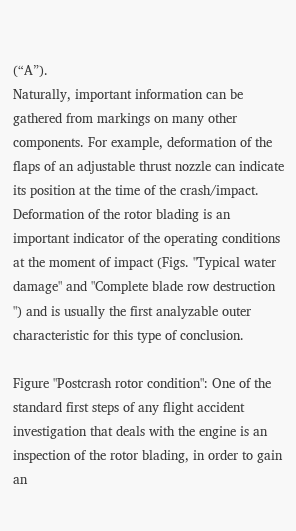(“A”).
Naturally, important information can be gathered from markings on many other components. For example, deformation of the flaps of an adjustable thrust nozzle can indicate its position at the time of the crash/impact.
Deformation of the rotor blading is an important indicator of the operating conditions at the moment of impact (Figs. "Typical water damage" and "Complete blade row destruction ") and is usually the first analyzable outer characteristic for this type of conclusion.

Figure "Postcrash rotor condition": One of the standard first steps of any flight accident investigation that deals with the engine is an inspection of the rotor blading, in order to gain an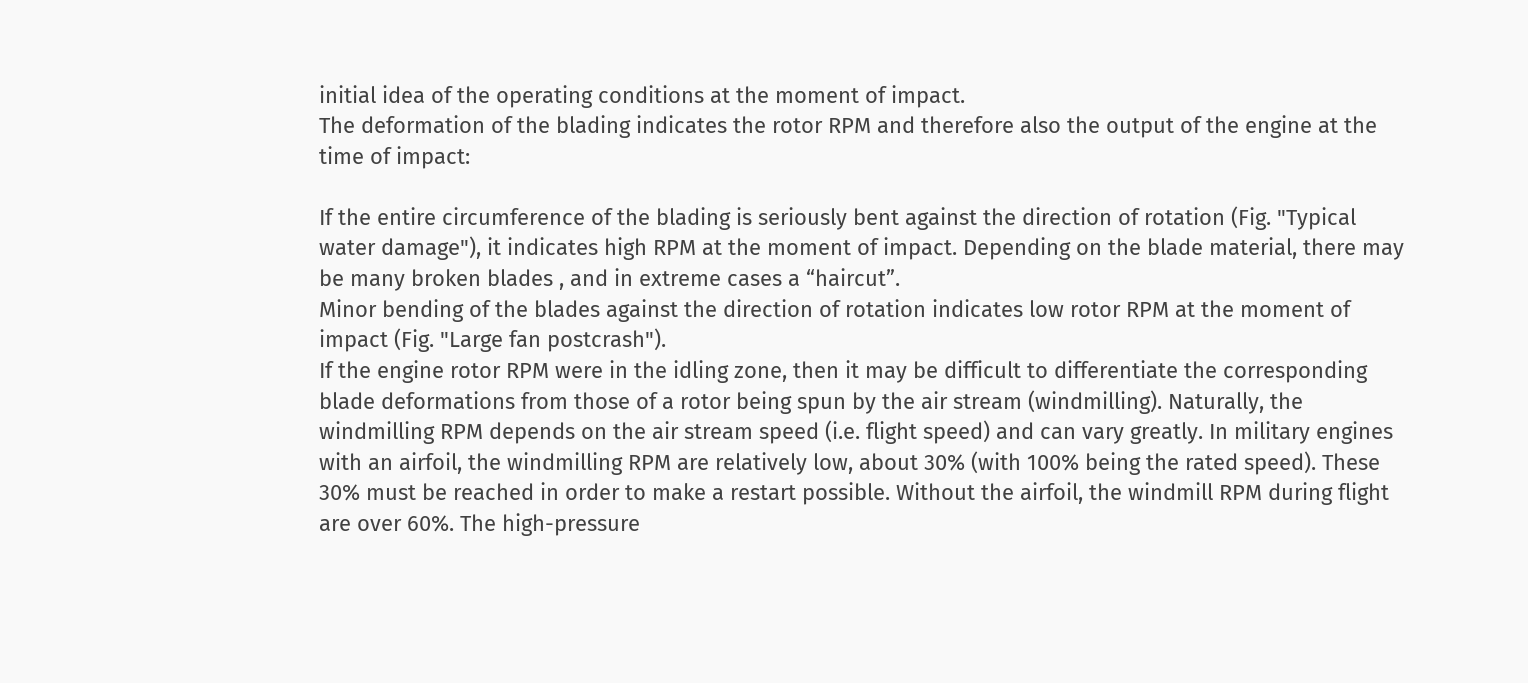initial idea of the operating conditions at the moment of impact.
The deformation of the blading indicates the rotor RPM and therefore also the output of the engine at the time of impact:

If the entire circumference of the blading is seriously bent against the direction of rotation (Fig. "Typical water damage"), it indicates high RPM at the moment of impact. Depending on the blade material, there may be many broken blades , and in extreme cases a “haircut”.
Minor bending of the blades against the direction of rotation indicates low rotor RPM at the moment of impact (Fig. "Large fan postcrash").
If the engine rotor RPM were in the idling zone, then it may be difficult to differentiate the corresponding blade deformations from those of a rotor being spun by the air stream (windmilling). Naturally, the windmilling RPM depends on the air stream speed (i.e. flight speed) and can vary greatly. In military engines with an airfoil, the windmilling RPM are relatively low, about 30% (with 100% being the rated speed). These 30% must be reached in order to make a restart possible. Without the airfoil, the windmill RPM during flight are over 60%. The high-pressure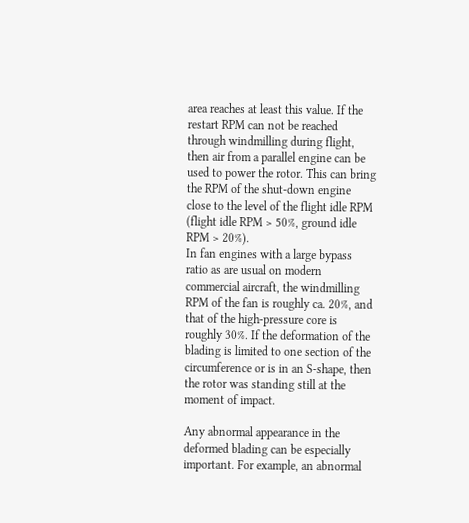area reaches at least this value. If the restart RPM can not be reached through windmilling during flight, then air from a parallel engine can be used to power the rotor. This can bring the RPM of the shut-down engine close to the level of the flight idle RPM (flight idle RPM > 50%, ground idle RPM > 20%).
In fan engines with a large bypass ratio as are usual on modern commercial aircraft, the windmilling RPM of the fan is roughly ca. 20%, and that of the high-pressure core is roughly 30%. If the deformation of the blading is limited to one section of the circumference or is in an S-shape, then the rotor was standing still at the moment of impact.

Any abnormal appearance in the deformed blading can be especially important. For example, an abnormal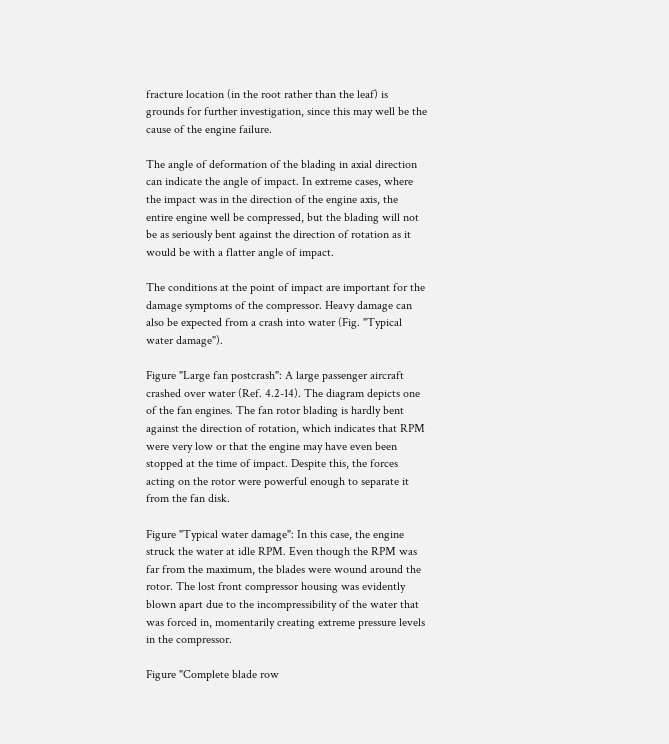fracture location (in the root rather than the leaf) is grounds for further investigation, since this may well be the cause of the engine failure.

The angle of deformation of the blading in axial direction can indicate the angle of impact. In extreme cases, where the impact was in the direction of the engine axis, the entire engine well be compressed, but the blading will not be as seriously bent against the direction of rotation as it would be with a flatter angle of impact.

The conditions at the point of impact are important for the damage symptoms of the compressor. Heavy damage can also be expected from a crash into water (Fig. "Typical water damage").

Figure "Large fan postcrash": A large passenger aircraft crashed over water (Ref. 4.2-14). The diagram depicts one of the fan engines. The fan rotor blading is hardly bent against the direction of rotation, which indicates that RPM were very low or that the engine may have even been stopped at the time of impact. Despite this, the forces acting on the rotor were powerful enough to separate it from the fan disk.

Figure "Typical water damage": In this case, the engine struck the water at idle RPM. Even though the RPM was far from the maximum, the blades were wound around the rotor. The lost front compressor housing was evidently blown apart due to the incompressibility of the water that was forced in, momentarily creating extreme pressure levels in the compressor.

Figure "Complete blade row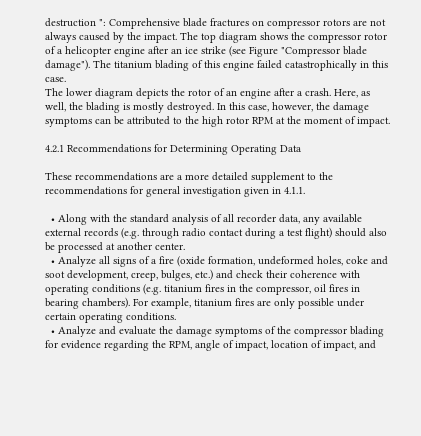destruction ": Comprehensive blade fractures on compressor rotors are not always caused by the impact. The top diagram shows the compressor rotor of a helicopter engine after an ice strike (see Figure "Compressor blade damage"). The titanium blading of this engine failed catastrophically in this case.
The lower diagram depicts the rotor of an engine after a crash. Here, as well, the blading is mostly destroyed. In this case, however, the damage symptoms can be attributed to the high rotor RPM at the moment of impact.

4.2.1 Recommendations for Determining Operating Data

These recommendations are a more detailed supplement to the recommendations for general investigation given in 4.1.1.

  • Along with the standard analysis of all recorder data, any available external records (e.g. through radio contact during a test flight) should also be processed at another center.
  • Analyze all signs of a fire (oxide formation, undeformed holes, coke and soot development, creep, bulges, etc.) and check their coherence with operating conditions (e.g. titanium fires in the compressor, oil fires in bearing chambers). For example, titanium fires are only possible under certain operating conditions.
  • Analyze and evaluate the damage symptoms of the compressor blading for evidence regarding the RPM, angle of impact, location of impact, and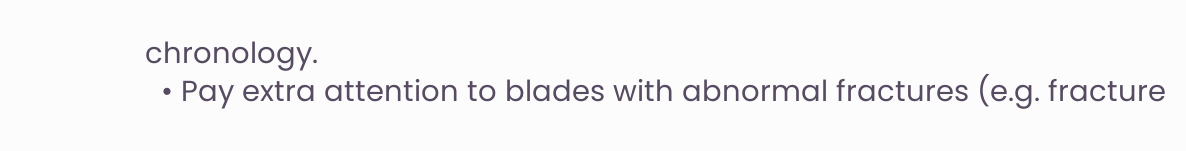chronology.
  • Pay extra attention to blades with abnormal fractures (e.g. fracture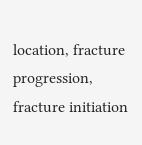location, fracture progression, fracture initiation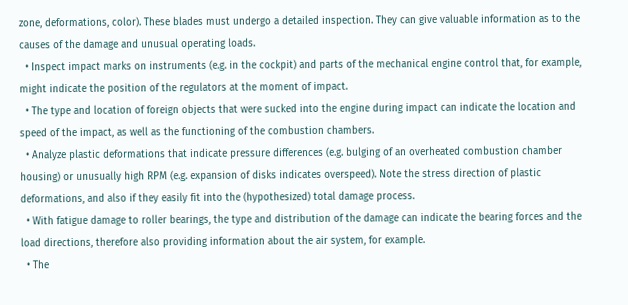zone, deformations, color). These blades must undergo a detailed inspection. They can give valuable information as to the causes of the damage and unusual operating loads.
  • Inspect impact marks on instruments (e.g. in the cockpit) and parts of the mechanical engine control that, for example, might indicate the position of the regulators at the moment of impact.
  • The type and location of foreign objects that were sucked into the engine during impact can indicate the location and speed of the impact, as well as the functioning of the combustion chambers.
  • Analyze plastic deformations that indicate pressure differences (e.g. bulging of an overheated combustion chamber housing) or unusually high RPM (e.g. expansion of disks indicates overspeed). Note the stress direction of plastic deformations, and also if they easily fit into the (hypothesized) total damage process.
  • With fatigue damage to roller bearings, the type and distribution of the damage can indicate the bearing forces and the load directions, therefore also providing information about the air system, for example.
  • The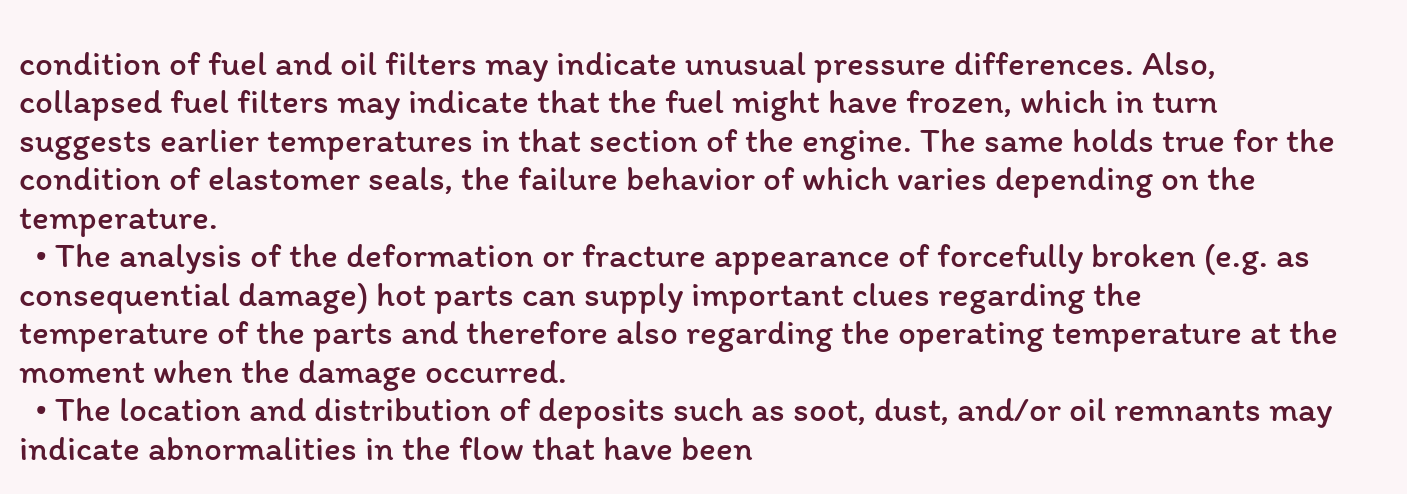condition of fuel and oil filters may indicate unusual pressure differences. Also, collapsed fuel filters may indicate that the fuel might have frozen, which in turn suggests earlier temperatures in that section of the engine. The same holds true for the condition of elastomer seals, the failure behavior of which varies depending on the temperature.
  • The analysis of the deformation or fracture appearance of forcefully broken (e.g. as consequential damage) hot parts can supply important clues regarding the temperature of the parts and therefore also regarding the operating temperature at the moment when the damage occurred.
  • The location and distribution of deposits such as soot, dust, and/or oil remnants may indicate abnormalities in the flow that have been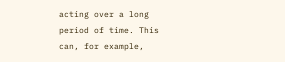acting over a long period of time. This can, for example,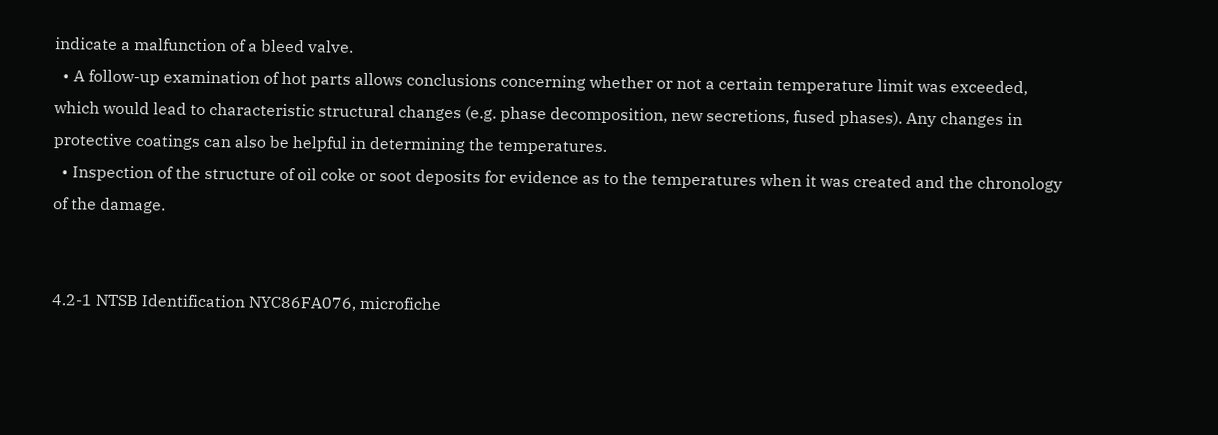indicate a malfunction of a bleed valve.
  • A follow-up examination of hot parts allows conclusions concerning whether or not a certain temperature limit was exceeded, which would lead to characteristic structural changes (e.g. phase decomposition, new secretions, fused phases). Any changes in protective coatings can also be helpful in determining the temperatures.
  • Inspection of the structure of oil coke or soot deposits for evidence as to the temperatures when it was created and the chronology of the damage.


4.2-1 NTSB Identification NYC86FA076, microfiche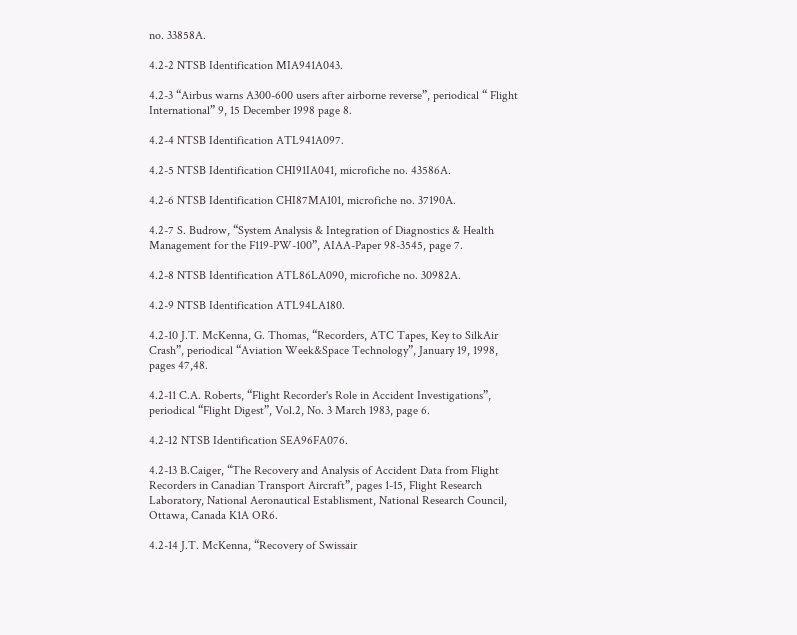no. 33858A.

4.2-2 NTSB Identification MIA941A043.

4.2-3 “Airbus warns A300-600 users after airborne reverse”, periodical “ Flight International” 9, 15 December 1998 page 8.

4.2-4 NTSB Identification ATL941A097.

4.2-5 NTSB Identification CHI91IA041, microfiche no. 43586A.

4.2-6 NTSB Identification CHI87MA101, microfiche no. 37190A.

4.2-7 S. Budrow, “System Analysis & Integration of Diagnostics & Health Management for the F119-PW-100”, AIAA-Paper 98-3545, page 7.

4.2-8 NTSB Identification ATL86LA090, microfiche no. 30982A.

4.2-9 NTSB Identification ATL94LA180.

4.2-10 J.T. McKenna, G. Thomas, “Recorders, ATC Tapes, Key to SilkAir Crash”, periodical “Aviation Week&Space Technology”, January 19, 1998, pages 47,48.

4.2-11 C.A. Roberts, “Flight Recorder's Role in Accident Investigations”, periodical “Flight Digest”, Vol.2, No. 3 March 1983, page 6.

4.2-12 NTSB Identification SEA96FA076.

4.2-13 B.Caiger, “The Recovery and Analysis of Accident Data from Flight Recorders in Canadian Transport Aircraft”, pages 1-15, Flight Research Laboratory, National Aeronautical Establisment, National Research Council, Ottawa, Canada K1A OR6.

4.2-14 J.T. McKenna, “Recovery of Swissair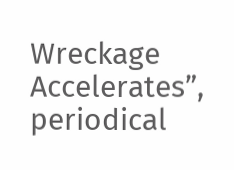Wreckage Accelerates”, periodical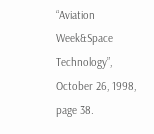“Aviation Week&Space Technology”, October 26, 1998, page 38.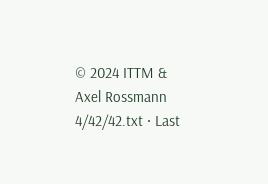© 2024 ITTM & Axel Rossmann
4/42/42.txt · Last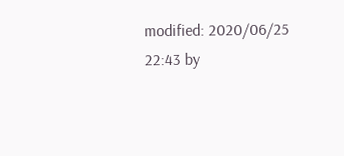modified: 2020/06/25 22:43 by